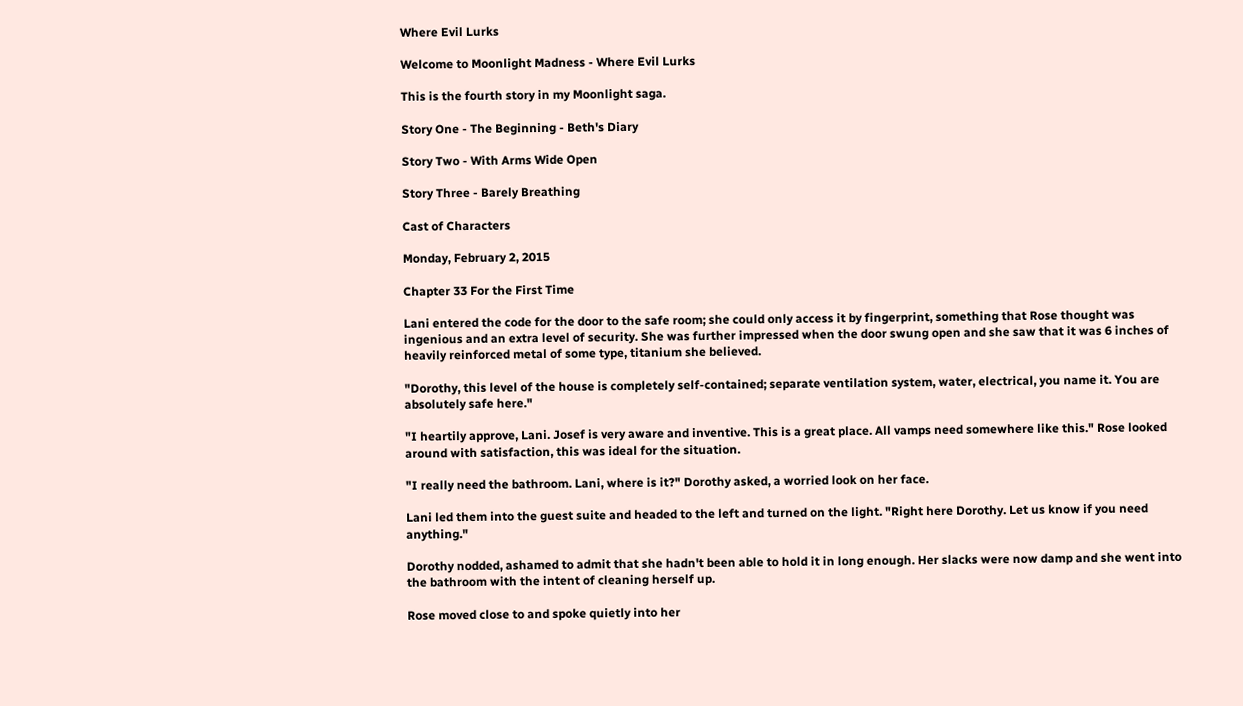Where Evil Lurks

Welcome to Moonlight Madness - Where Evil Lurks

This is the fourth story in my Moonlight saga.

Story One - The Beginning - Beth's Diary

Story Two - With Arms Wide Open

Story Three - Barely Breathing

Cast of Characters

Monday, February 2, 2015

Chapter 33 For the First Time

Lani entered the code for the door to the safe room; she could only access it by fingerprint, something that Rose thought was ingenious and an extra level of security. She was further impressed when the door swung open and she saw that it was 6 inches of heavily reinforced metal of some type, titanium she believed.

"Dorothy, this level of the house is completely self-contained; separate ventilation system, water, electrical, you name it. You are absolutely safe here."

"I heartily approve, Lani. Josef is very aware and inventive. This is a great place. All vamps need somewhere like this." Rose looked around with satisfaction, this was ideal for the situation.

"I really need the bathroom. Lani, where is it?" Dorothy asked, a worried look on her face.

Lani led them into the guest suite and headed to the left and turned on the light. "Right here Dorothy. Let us know if you need anything."

Dorothy nodded, ashamed to admit that she hadn't been able to hold it in long enough. Her slacks were now damp and she went into the bathroom with the intent of cleaning herself up.

Rose moved close to and spoke quietly into her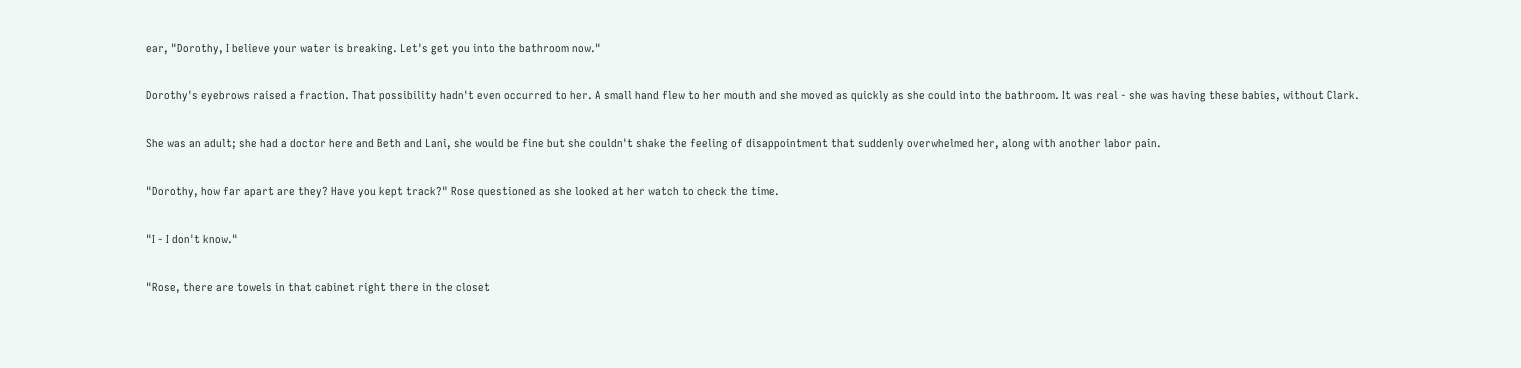ear, "Dorothy, I believe your water is breaking. Let's get you into the bathroom now."

Dorothy's eyebrows raised a fraction. That possibility hadn't even occurred to her. A small hand flew to her mouth and she moved as quickly as she could into the bathroom. It was real - she was having these babies, without Clark.

She was an adult; she had a doctor here and Beth and Lani, she would be fine but she couldn't shake the feeling of disappointment that suddenly overwhelmed her, along with another labor pain.

"Dorothy, how far apart are they? Have you kept track?" Rose questioned as she looked at her watch to check the time.

"I - I don't know."

"Rose, there are towels in that cabinet right there in the closet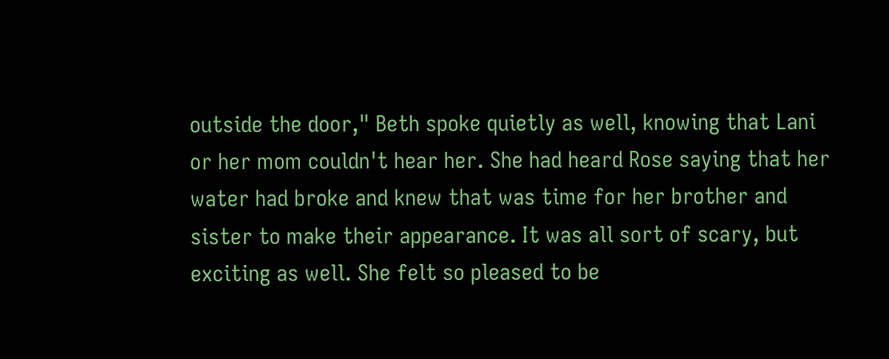outside the door," Beth spoke quietly as well, knowing that Lani or her mom couldn't hear her. She had heard Rose saying that her water had broke and knew that was time for her brother and sister to make their appearance. It was all sort of scary, but exciting as well. She felt so pleased to be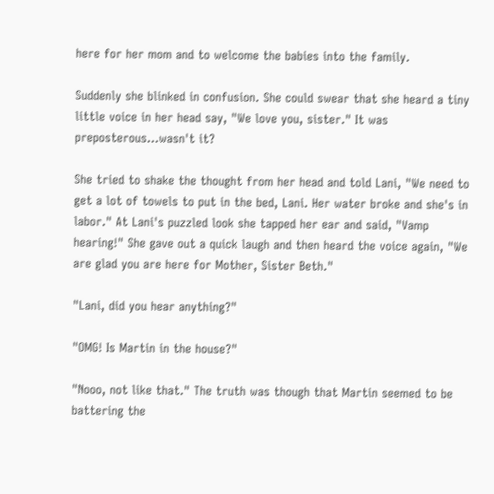here for her mom and to welcome the babies into the family.

Suddenly she blinked in confusion. She could swear that she heard a tiny little voice in her head say, "We love you, sister." It was preposterous…wasn't it?

She tried to shake the thought from her head and told Lani, "We need to get a lot of towels to put in the bed, Lani. Her water broke and she's in labor." At Lani's puzzled look she tapped her ear and said, "Vamp hearing!" She gave out a quick laugh and then heard the voice again, "We are glad you are here for Mother, Sister Beth."

"Lani, did you hear anything?"

"OMG! Is Martin in the house?"

"Nooo, not like that." The truth was though that Martin seemed to be battering the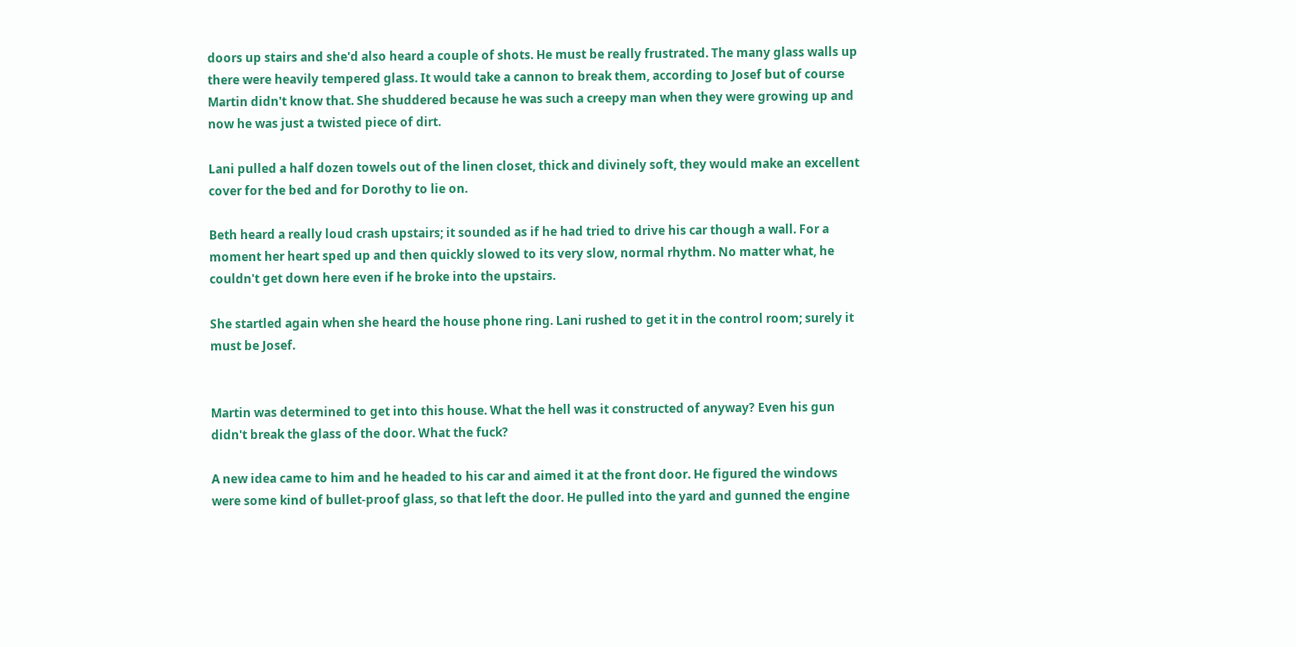doors up stairs and she'd also heard a couple of shots. He must be really frustrated. The many glass walls up there were heavily tempered glass. It would take a cannon to break them, according to Josef but of course Martin didn't know that. She shuddered because he was such a creepy man when they were growing up and now he was just a twisted piece of dirt.

Lani pulled a half dozen towels out of the linen closet, thick and divinely soft, they would make an excellent cover for the bed and for Dorothy to lie on.

Beth heard a really loud crash upstairs; it sounded as if he had tried to drive his car though a wall. For a moment her heart sped up and then quickly slowed to its very slow, normal rhythm. No matter what, he couldn't get down here even if he broke into the upstairs.

She startled again when she heard the house phone ring. Lani rushed to get it in the control room; surely it must be Josef.


Martin was determined to get into this house. What the hell was it constructed of anyway? Even his gun didn't break the glass of the door. What the fuck?

A new idea came to him and he headed to his car and aimed it at the front door. He figured the windows were some kind of bullet-proof glass, so that left the door. He pulled into the yard and gunned the engine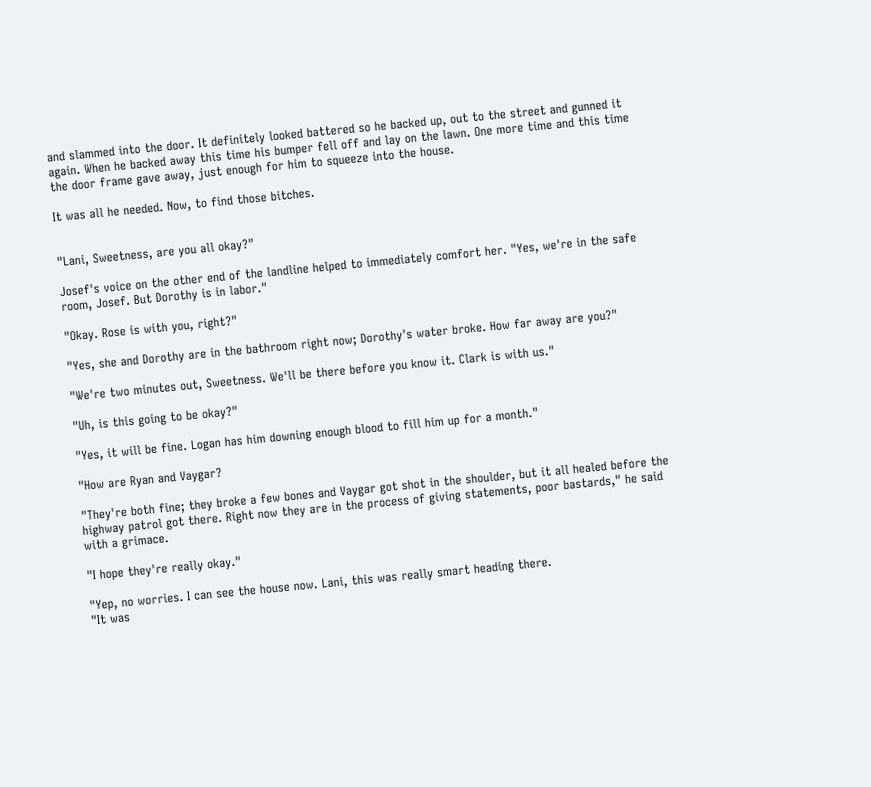and slammed into the door. It definitely looked battered so he backed up, out to the street and gunned it again. When he backed away this time his bumper fell off and lay on the lawn. One more time and this time the door frame gave away, just enough for him to squeeze into the house.

It was all he needed. Now, to find those bitches.


"Lani, Sweetness, are you all okay?"

Josef's voice on the other end of the landline helped to immediately comfort her. "Yes, we're in the safe room, Josef. But Dorothy is in labor."

"Okay. Rose is with you, right?"

"Yes, she and Dorothy are in the bathroom right now; Dorothy's water broke. How far away are you?"

"We're two minutes out, Sweetness. We'll be there before you know it. Clark is with us."

"Uh, is this going to be okay?"

"Yes, it will be fine. Logan has him downing enough blood to fill him up for a month."

"How are Ryan and Vaygar?

"They're both fine; they broke a few bones and Vaygar got shot in the shoulder, but it all healed before the highway patrol got there. Right now they are in the process of giving statements, poor bastards," he said with a grimace.

"I hope they're really okay."

"Yep, no worries. I can see the house now. Lani, this was really smart heading there.
"It was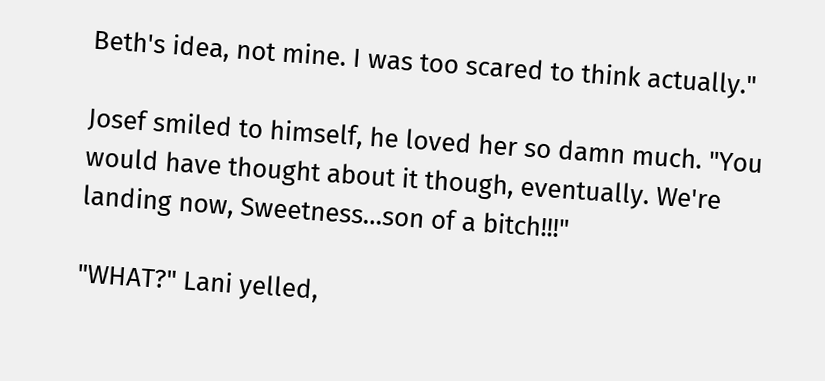Beth's idea, not mine. I was too scared to think actually."

Josef smiled to himself, he loved her so damn much. "You would have thought about it though, eventually. We're landing now, Sweetness…son of a bitch!!!"

"WHAT?" Lani yelled,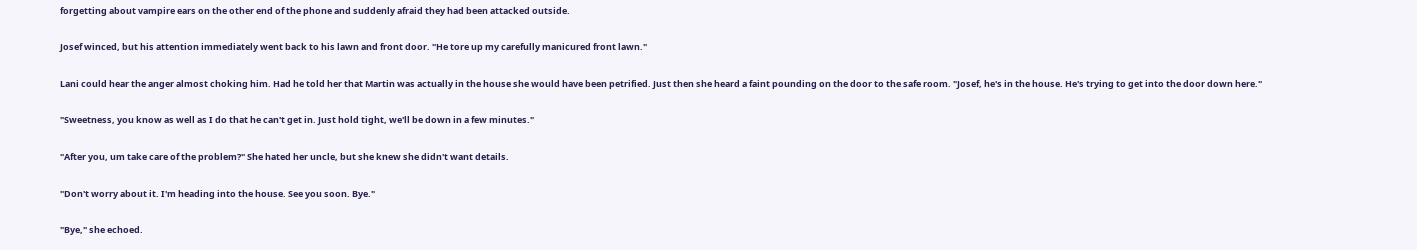forgetting about vampire ears on the other end of the phone and suddenly afraid they had been attacked outside.

Josef winced, but his attention immediately went back to his lawn and front door. "He tore up my carefully manicured front lawn."

Lani could hear the anger almost choking him. Had he told her that Martin was actually in the house she would have been petrified. Just then she heard a faint pounding on the door to the safe room. "Josef, he's in the house. He's trying to get into the door down here."

"Sweetness, you know as well as I do that he can't get in. Just hold tight, we'll be down in a few minutes."

"After you, um take care of the problem?" She hated her uncle, but she knew she didn't want details.

"Don't worry about it. I'm heading into the house. See you soon. Bye."

"Bye," she echoed.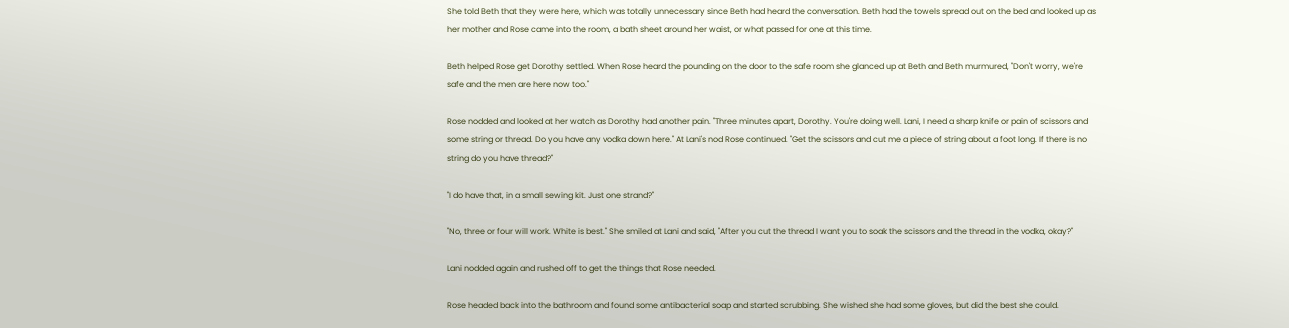She told Beth that they were here, which was totally unnecessary since Beth had heard the conversation. Beth had the towels spread out on the bed and looked up as her mother and Rose came into the room, a bath sheet around her waist, or what passed for one at this time.

Beth helped Rose get Dorothy settled. When Rose heard the pounding on the door to the safe room she glanced up at Beth and Beth murmured, "Don't worry, we're safe and the men are here now too."

Rose nodded and looked at her watch as Dorothy had another pain. "Three minutes apart, Dorothy. You're doing well. Lani, I need a sharp knife or pain of scissors and some string or thread. Do you have any vodka down here." At Lani's nod Rose continued. "Get the scissors and cut me a piece of string about a foot long. If there is no string do you have thread?"

"I do have that, in a small sewing kit. Just one strand?"

"No, three or four will work. White is best." She smiled at Lani and said, "After you cut the thread I want you to soak the scissors and the thread in the vodka, okay?"

Lani nodded again and rushed off to get the things that Rose needed.

Rose headed back into the bathroom and found some antibacterial soap and started scrubbing. She wished she had some gloves, but did the best she could.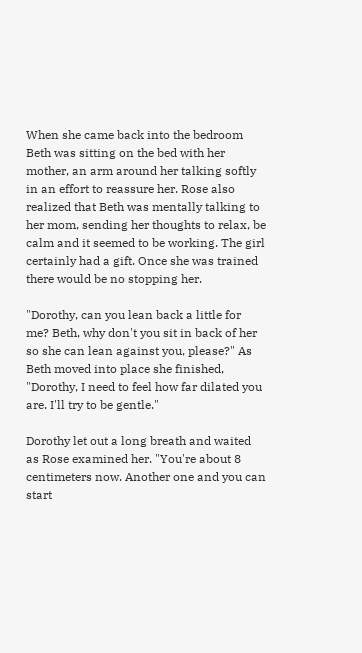When she came back into the bedroom Beth was sitting on the bed with her mother, an arm around her talking softly in an effort to reassure her. Rose also realized that Beth was mentally talking to her mom, sending her thoughts to relax, be calm and it seemed to be working. The girl certainly had a gift. Once she was trained there would be no stopping her.

"Dorothy, can you lean back a little for me? Beth, why don't you sit in back of her so she can lean against you, please?" As Beth moved into place she finished, "Dorothy, I need to feel how far dilated you are. I'll try to be gentle."

Dorothy let out a long breath and waited as Rose examined her. "You're about 8 centimeters now. Another one and you can start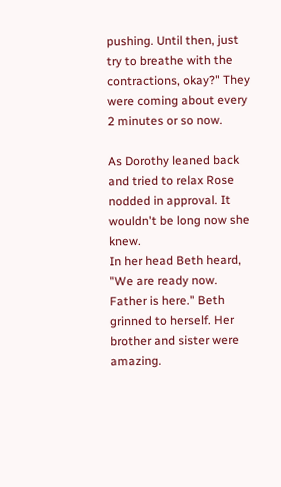pushing. Until then, just try to breathe with the contractions, okay?" They were coming about every 2 minutes or so now.

As Dorothy leaned back and tried to relax Rose nodded in approval. It wouldn't be long now she knew.
In her head Beth heard, "We are ready now. Father is here." Beth grinned to herself. Her brother and sister were amazing.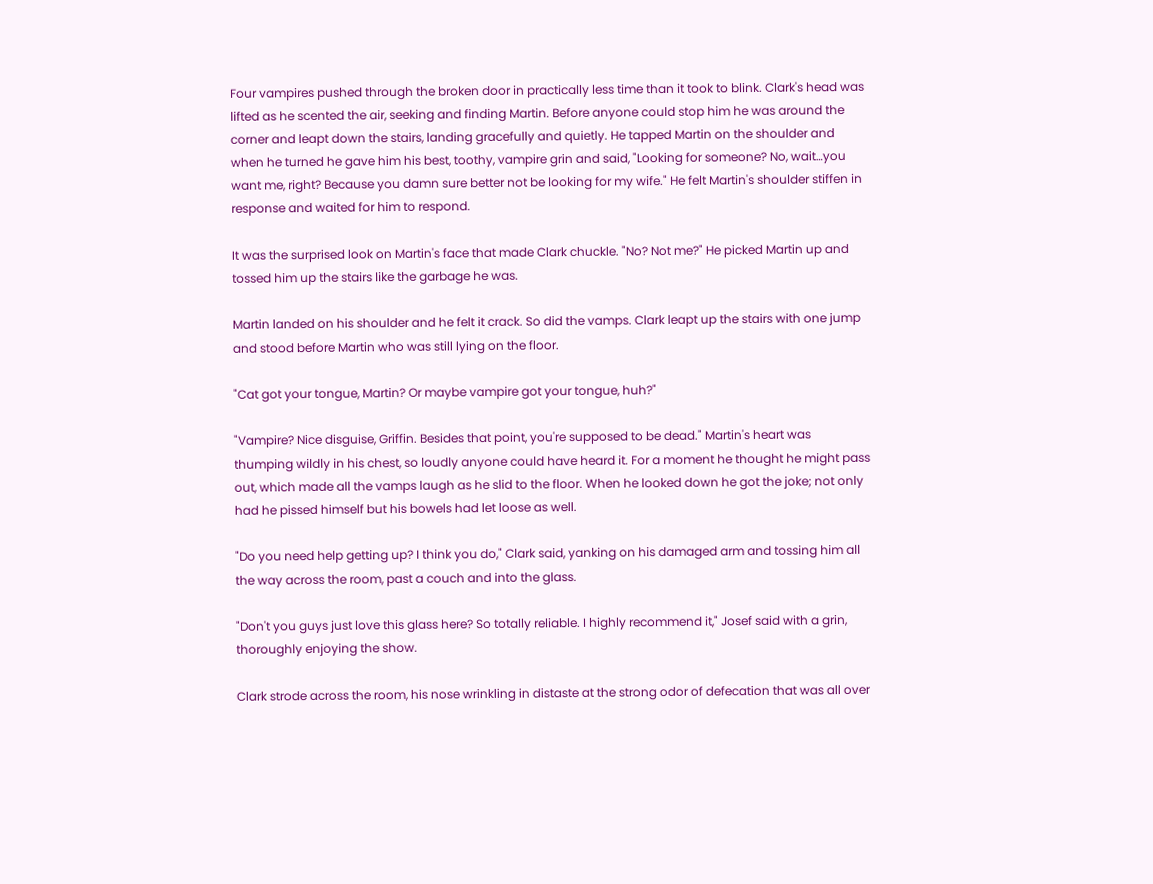Four vampires pushed through the broken door in practically less time than it took to blink. Clark's head was lifted as he scented the air, seeking and finding Martin. Before anyone could stop him he was around the corner and leapt down the stairs, landing gracefully and quietly. He tapped Martin on the shoulder and when he turned he gave him his best, toothy, vampire grin and said, "Looking for someone? No, wait…you want me, right? Because you damn sure better not be looking for my wife." He felt Martin's shoulder stiffen in response and waited for him to respond.

It was the surprised look on Martin's face that made Clark chuckle. "No? Not me?" He picked Martin up and tossed him up the stairs like the garbage he was.

Martin landed on his shoulder and he felt it crack. So did the vamps. Clark leapt up the stairs with one jump and stood before Martin who was still lying on the floor.

"Cat got your tongue, Martin? Or maybe vampire got your tongue, huh?"

"Vampire? Nice disguise, Griffin. Besides that point, you're supposed to be dead." Martin's heart was thumping wildly in his chest, so loudly anyone could have heard it. For a moment he thought he might pass out, which made all the vamps laugh as he slid to the floor. When he looked down he got the joke; not only had he pissed himself but his bowels had let loose as well.

"Do you need help getting up? I think you do," Clark said, yanking on his damaged arm and tossing him all the way across the room, past a couch and into the glass.

"Don't you guys just love this glass here? So totally reliable. I highly recommend it," Josef said with a grin, thoroughly enjoying the show.

Clark strode across the room, his nose wrinkling in distaste at the strong odor of defecation that was all over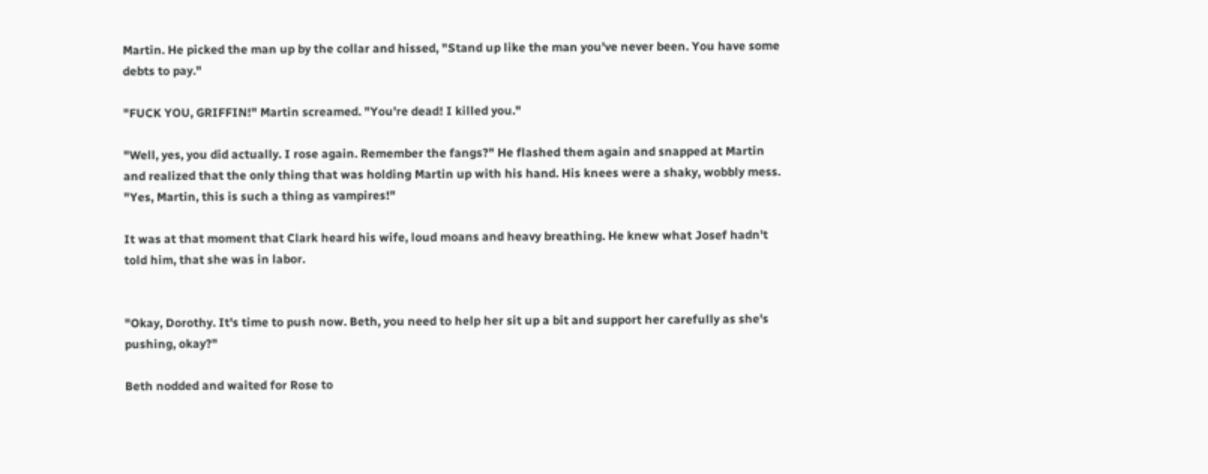Martin. He picked the man up by the collar and hissed, "Stand up like the man you've never been. You have some debts to pay."

"FUCK YOU, GRIFFIN!" Martin screamed. "You're dead! I killed you."

"Well, yes, you did actually. I rose again. Remember the fangs?" He flashed them again and snapped at Martin and realized that the only thing that was holding Martin up with his hand. His knees were a shaky, wobbly mess. "Yes, Martin, this is such a thing as vampires!"

It was at that moment that Clark heard his wife, loud moans and heavy breathing. He knew what Josef hadn't told him, that she was in labor.


"Okay, Dorothy. It's time to push now. Beth, you need to help her sit up a bit and support her carefully as she's pushing, okay?"

Beth nodded and waited for Rose to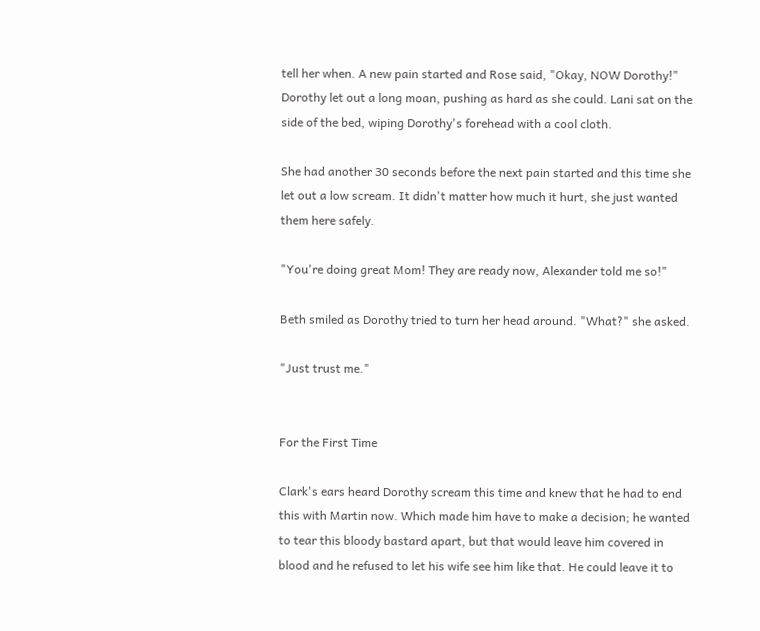tell her when. A new pain started and Rose said, "Okay, NOW Dorothy!"
Dorothy let out a long moan, pushing as hard as she could. Lani sat on the side of the bed, wiping Dorothy's forehead with a cool cloth.

She had another 30 seconds before the next pain started and this time she let out a low scream. It didn't matter how much it hurt, she just wanted them here safely.

"You're doing great Mom! They are ready now, Alexander told me so!"

Beth smiled as Dorothy tried to turn her head around. "What?" she asked.

"Just trust me."


For the First Time

Clark's ears heard Dorothy scream this time and knew that he had to end this with Martin now. Which made him have to make a decision; he wanted to tear this bloody bastard apart, but that would leave him covered in blood and he refused to let his wife see him like that. He could leave it to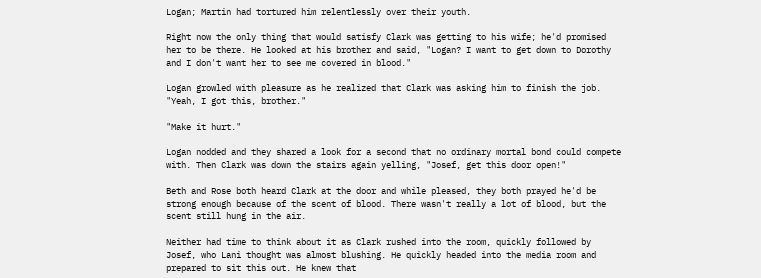Logan; Martin had tortured him relentlessly over their youth.

Right now the only thing that would satisfy Clark was getting to his wife; he'd promised her to be there. He looked at his brother and said, "Logan? I want to get down to Dorothy and I don't want her to see me covered in blood."

Logan growled with pleasure as he realized that Clark was asking him to finish the job. "Yeah, I got this, brother."

"Make it hurt."

Logan nodded and they shared a look for a second that no ordinary mortal bond could compete with. Then Clark was down the stairs again yelling, "Josef, get this door open!"

Beth and Rose both heard Clark at the door and while pleased, they both prayed he'd be strong enough because of the scent of blood. There wasn't really a lot of blood, but the scent still hung in the air.

Neither had time to think about it as Clark rushed into the room, quickly followed by Josef, who Lani thought was almost blushing. He quickly headed into the media room and prepared to sit this out. He knew that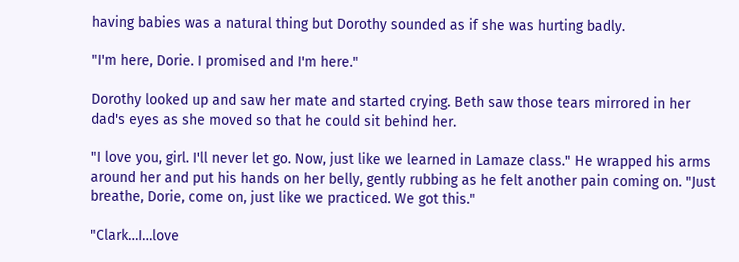having babies was a natural thing but Dorothy sounded as if she was hurting badly.

"I'm here, Dorie. I promised and I'm here."

Dorothy looked up and saw her mate and started crying. Beth saw those tears mirrored in her dad's eyes as she moved so that he could sit behind her.

"I love you, girl. I'll never let go. Now, just like we learned in Lamaze class." He wrapped his arms around her and put his hands on her belly, gently rubbing as he felt another pain coming on. "Just breathe, Dorie, come on, just like we practiced. We got this."

"Clark…I…love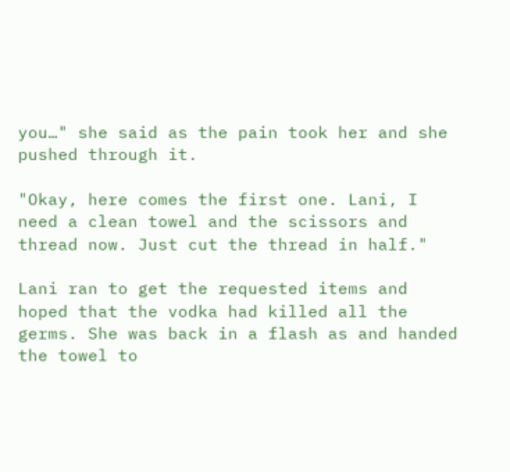you…" she said as the pain took her and she pushed through it.

"Okay, here comes the first one. Lani, I need a clean towel and the scissors and thread now. Just cut the thread in half."

Lani ran to get the requested items and hoped that the vodka had killed all the germs. She was back in a flash as and handed the towel to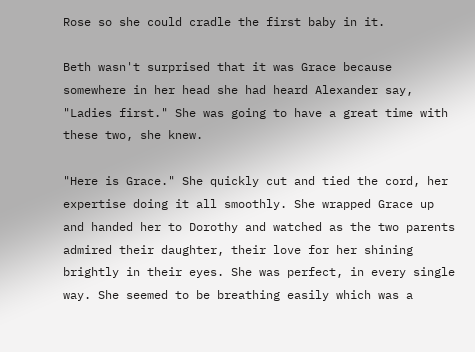Rose so she could cradle the first baby in it.

Beth wasn't surprised that it was Grace because somewhere in her head she had heard Alexander say, "Ladies first." She was going to have a great time with these two, she knew.

"Here is Grace." She quickly cut and tied the cord, her expertise doing it all smoothly. She wrapped Grace up and handed her to Dorothy and watched as the two parents admired their daughter, their love for her shining brightly in their eyes. She was perfect, in every single way. She seemed to be breathing easily which was a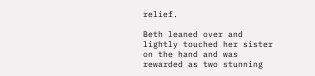relief.

Beth leaned over and lightly touched her sister on the hand and was rewarded as two stunning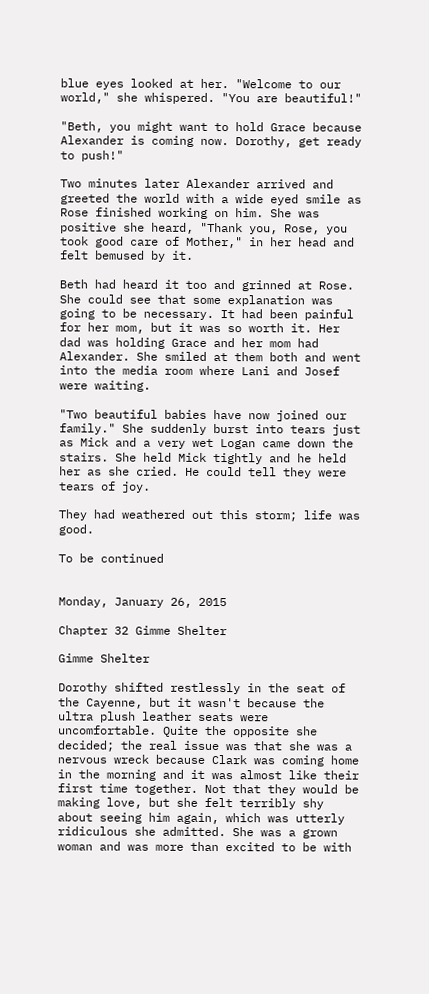blue eyes looked at her. "Welcome to our world," she whispered. "You are beautiful!"

"Beth, you might want to hold Grace because Alexander is coming now. Dorothy, get ready to push!"

Two minutes later Alexander arrived and greeted the world with a wide eyed smile as Rose finished working on him. She was positive she heard, "Thank you, Rose, you took good care of Mother," in her head and felt bemused by it.

Beth had heard it too and grinned at Rose. She could see that some explanation was going to be necessary. It had been painful for her mom, but it was so worth it. Her dad was holding Grace and her mom had Alexander. She smiled at them both and went into the media room where Lani and Josef were waiting.

"Two beautiful babies have now joined our family." She suddenly burst into tears just as Mick and a very wet Logan came down the stairs. She held Mick tightly and he held her as she cried. He could tell they were tears of joy.

They had weathered out this storm; life was good.

To be continued


Monday, January 26, 2015

Chapter 32 Gimme Shelter

Gimme Shelter

Dorothy shifted restlessly in the seat of the Cayenne, but it wasn't because the ultra plush leather seats were uncomfortable. Quite the opposite she decided; the real issue was that she was a nervous wreck because Clark was coming home in the morning and it was almost like their first time together. Not that they would be making love, but she felt terribly shy about seeing him again, which was utterly ridiculous she admitted. She was a grown woman and was more than excited to be with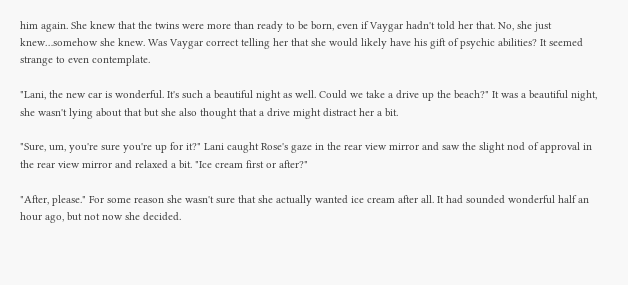him again. She knew that the twins were more than ready to be born, even if Vaygar hadn't told her that. No, she just knew…somehow she knew. Was Vaygar correct telling her that she would likely have his gift of psychic abilities? It seemed strange to even contemplate.

"Lani, the new car is wonderful. It's such a beautiful night as well. Could we take a drive up the beach?" It was a beautiful night, she wasn't lying about that but she also thought that a drive might distract her a bit.

"Sure, um, you're sure you're up for it?" Lani caught Rose's gaze in the rear view mirror and saw the slight nod of approval in the rear view mirror and relaxed a bit. "Ice cream first or after?"

"After, please." For some reason she wasn't sure that she actually wanted ice cream after all. It had sounded wonderful half an hour ago, but not now she decided.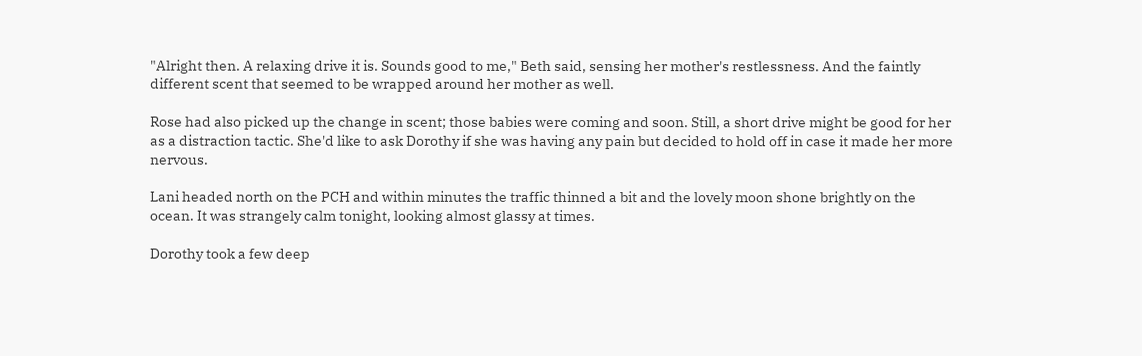"Alright then. A relaxing drive it is. Sounds good to me," Beth said, sensing her mother's restlessness. And the faintly different scent that seemed to be wrapped around her mother as well.

Rose had also picked up the change in scent; those babies were coming and soon. Still, a short drive might be good for her as a distraction tactic. She'd like to ask Dorothy if she was having any pain but decided to hold off in case it made her more nervous.

Lani headed north on the PCH and within minutes the traffic thinned a bit and the lovely moon shone brightly on the ocean. It was strangely calm tonight, looking almost glassy at times.

Dorothy took a few deep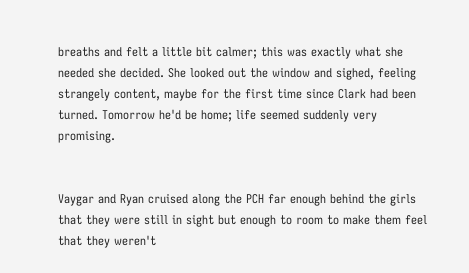breaths and felt a little bit calmer; this was exactly what she needed she decided. She looked out the window and sighed, feeling strangely content, maybe for the first time since Clark had been turned. Tomorrow he'd be home; life seemed suddenly very promising.


Vaygar and Ryan cruised along the PCH far enough behind the girls that they were still in sight but enough to room to make them feel that they weren't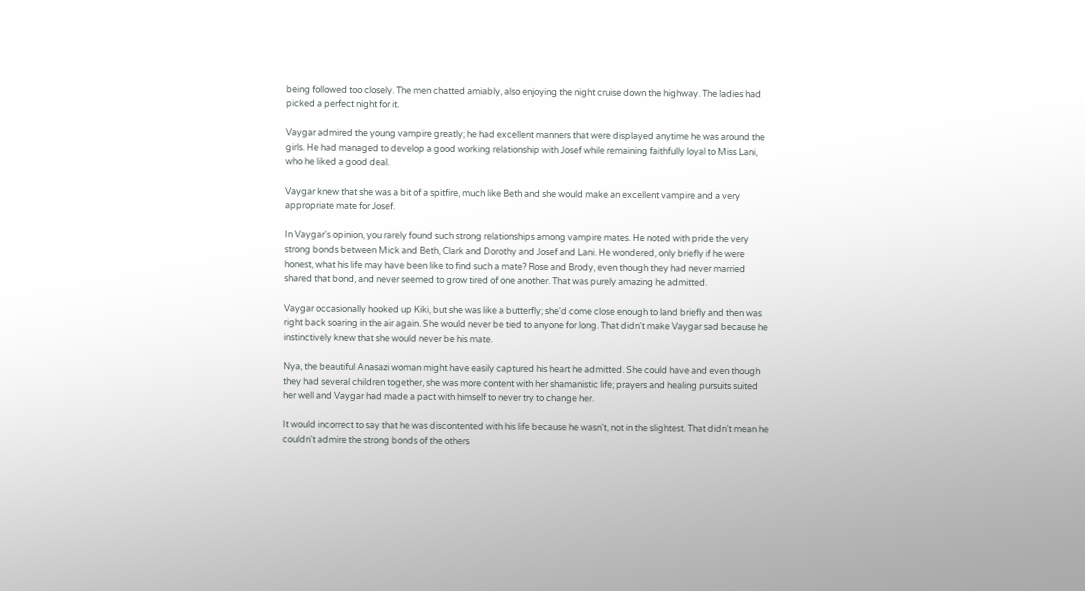being followed too closely. The men chatted amiably, also enjoying the night cruise down the highway. The ladies had picked a perfect night for it.

Vaygar admired the young vampire greatly; he had excellent manners that were displayed anytime he was around the girls. He had managed to develop a good working relationship with Josef while remaining faithfully loyal to Miss Lani, who he liked a good deal.

Vaygar knew that she was a bit of a spitfire, much like Beth and she would make an excellent vampire and a very appropriate mate for Josef.

In Vaygar's opinion, you rarely found such strong relationships among vampire mates. He noted with pride the very strong bonds between Mick and Beth, Clark and Dorothy and Josef and Lani. He wondered, only briefly if he were honest, what his life may have been like to find such a mate? Rose and Brody, even though they had never married shared that bond, and never seemed to grow tired of one another. That was purely amazing he admitted.

Vaygar occasionally hooked up Kiki, but she was like a butterfly; she'd come close enough to land briefly and then was right back soaring in the air again. She would never be tied to anyone for long. That didn't make Vaygar sad because he instinctively knew that she would never be his mate.

Nya, the beautiful Anasazi woman might have easily captured his heart he admitted. She could have and even though they had several children together, she was more content with her shamanistic life; prayers and healing pursuits suited her well and Vaygar had made a pact with himself to never try to change her.

It would incorrect to say that he was discontented with his life because he wasn't, not in the slightest. That didn't mean he couldn't admire the strong bonds of the others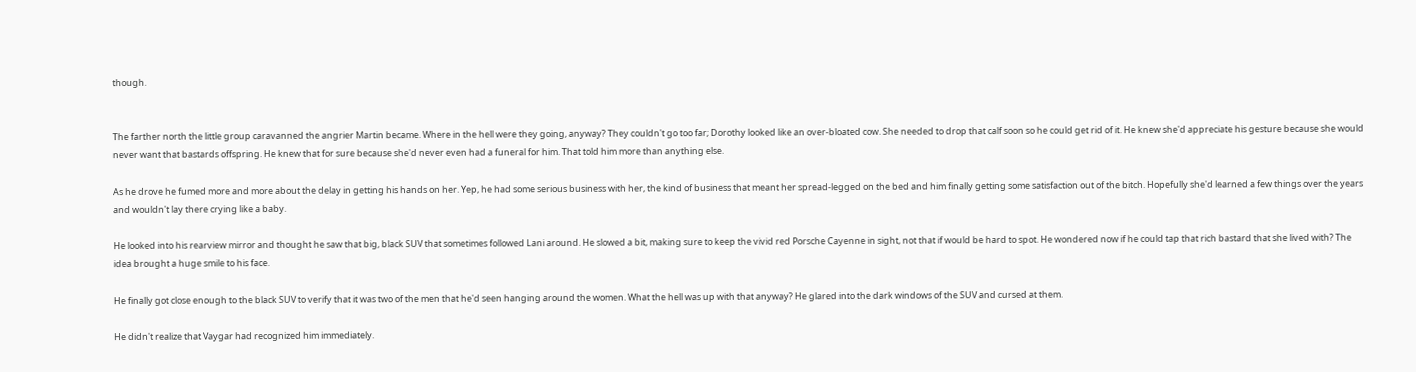though.


The farther north the little group caravanned the angrier Martin became. Where in the hell were they going, anyway? They couldn't go too far; Dorothy looked like an over-bloated cow. She needed to drop that calf soon so he could get rid of it. He knew she'd appreciate his gesture because she would never want that bastards offspring. He knew that for sure because she'd never even had a funeral for him. That told him more than anything else.

As he drove he fumed more and more about the delay in getting his hands on her. Yep, he had some serious business with her, the kind of business that meant her spread-legged on the bed and him finally getting some satisfaction out of the bitch. Hopefully she'd learned a few things over the years and wouldn't lay there crying like a baby.

He looked into his rearview mirror and thought he saw that big, black SUV that sometimes followed Lani around. He slowed a bit, making sure to keep the vivid red Porsche Cayenne in sight, not that if would be hard to spot. He wondered now if he could tap that rich bastard that she lived with? The idea brought a huge smile to his face.

He finally got close enough to the black SUV to verify that it was two of the men that he'd seen hanging around the women. What the hell was up with that anyway? He glared into the dark windows of the SUV and cursed at them.

He didn't realize that Vaygar had recognized him immediately.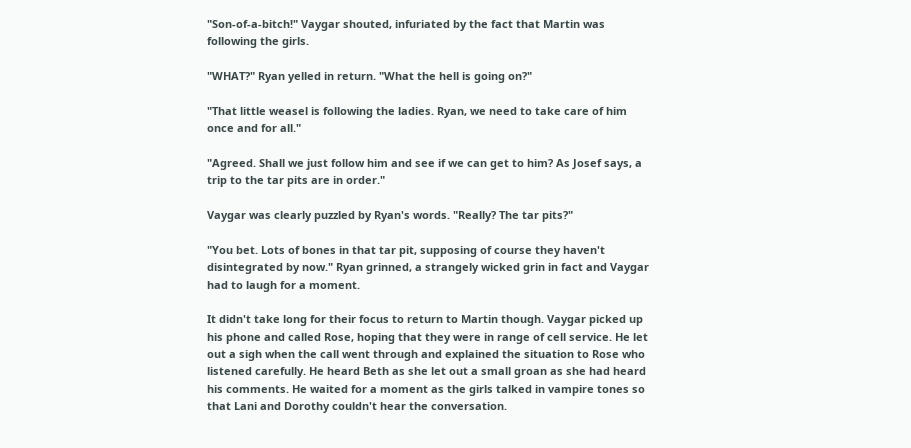"Son-of-a-bitch!" Vaygar shouted, infuriated by the fact that Martin was following the girls.

"WHAT?" Ryan yelled in return. "What the hell is going on?"

"That little weasel is following the ladies. Ryan, we need to take care of him once and for all."

"Agreed. Shall we just follow him and see if we can get to him? As Josef says, a trip to the tar pits are in order."

Vaygar was clearly puzzled by Ryan's words. "Really? The tar pits?"

"You bet. Lots of bones in that tar pit, supposing of course they haven't disintegrated by now." Ryan grinned, a strangely wicked grin in fact and Vaygar had to laugh for a moment.

It didn't take long for their focus to return to Martin though. Vaygar picked up his phone and called Rose, hoping that they were in range of cell service. He let out a sigh when the call went through and explained the situation to Rose who listened carefully. He heard Beth as she let out a small groan as she had heard his comments. He waited for a moment as the girls talked in vampire tones so that Lani and Dorothy couldn't hear the conversation.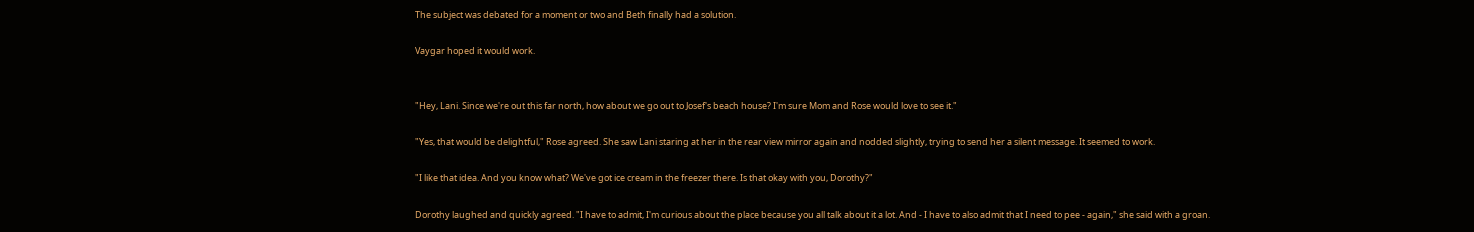The subject was debated for a moment or two and Beth finally had a solution.

Vaygar hoped it would work.


"Hey, Lani. Since we're out this far north, how about we go out to Josef's beach house? I'm sure Mom and Rose would love to see it."

"Yes, that would be delightful," Rose agreed. She saw Lani staring at her in the rear view mirror again and nodded slightly, trying to send her a silent message. It seemed to work.

"I like that idea. And you know what? We've got ice cream in the freezer there. Is that okay with you, Dorothy?"

Dorothy laughed and quickly agreed. "I have to admit, I'm curious about the place because you all talk about it a lot. And - I have to also admit that I need to pee - again," she said with a groan.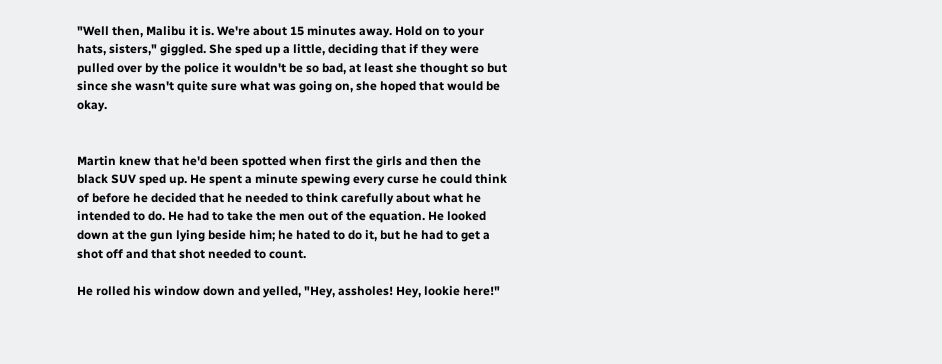"Well then, Malibu it is. We're about 15 minutes away. Hold on to your hats, sisters," giggled. She sped up a little, deciding that if they were pulled over by the police it wouldn't be so bad, at least she thought so but since she wasn't quite sure what was going on, she hoped that would be okay.


Martin knew that he'd been spotted when first the girls and then the black SUV sped up. He spent a minute spewing every curse he could think of before he decided that he needed to think carefully about what he intended to do. He had to take the men out of the equation. He looked down at the gun lying beside him; he hated to do it, but he had to get a shot off and that shot needed to count.

He rolled his window down and yelled, "Hey, assholes! Hey, lookie here!"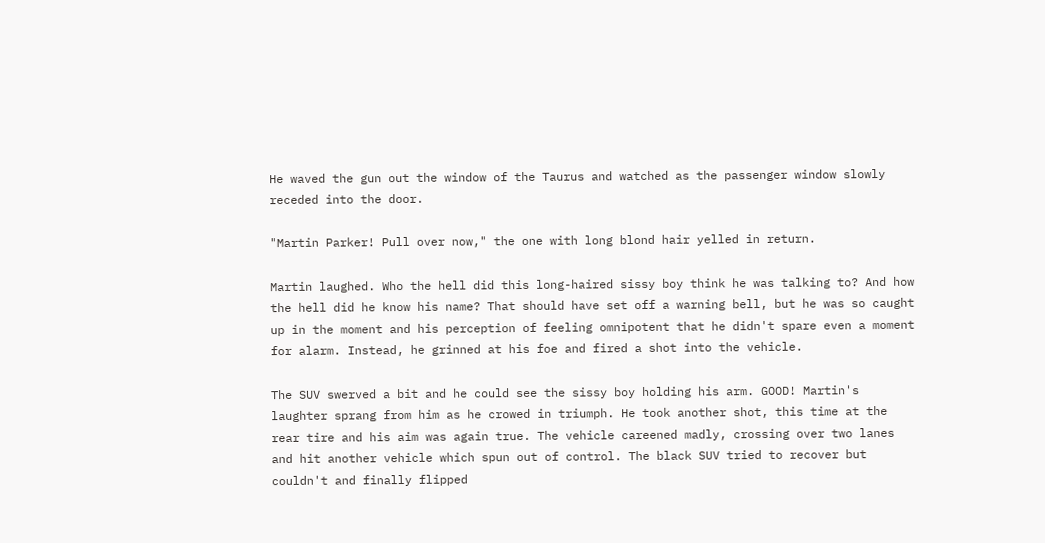He waved the gun out the window of the Taurus and watched as the passenger window slowly receded into the door.

"Martin Parker! Pull over now," the one with long blond hair yelled in return.

Martin laughed. Who the hell did this long-haired sissy boy think he was talking to? And how the hell did he know his name? That should have set off a warning bell, but he was so caught up in the moment and his perception of feeling omnipotent that he didn't spare even a moment for alarm. Instead, he grinned at his foe and fired a shot into the vehicle.

The SUV swerved a bit and he could see the sissy boy holding his arm. GOOD! Martin's laughter sprang from him as he crowed in triumph. He took another shot, this time at the rear tire and his aim was again true. The vehicle careened madly, crossing over two lanes and hit another vehicle which spun out of control. The black SUV tried to recover but couldn't and finally flipped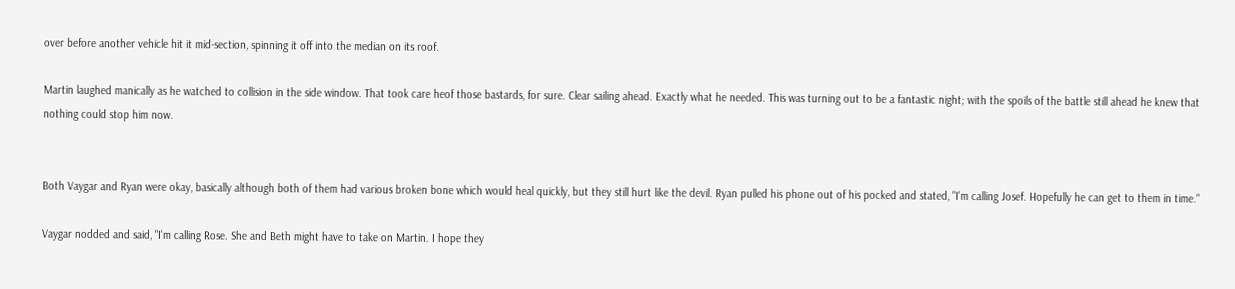over before another vehicle hit it mid-section, spinning it off into the median on its roof.

Martin laughed manically as he watched to collision in the side window. That took care heof those bastards, for sure. Clear sailing ahead. Exactly what he needed. This was turning out to be a fantastic night; with the spoils of the battle still ahead he knew that nothing could stop him now.


Both Vaygar and Ryan were okay, basically although both of them had various broken bone which would heal quickly, but they still hurt like the devil. Ryan pulled his phone out of his pocked and stated, "I'm calling Josef. Hopefully he can get to them in time."

Vaygar nodded and said, "I'm calling Rose. She and Beth might have to take on Martin. I hope they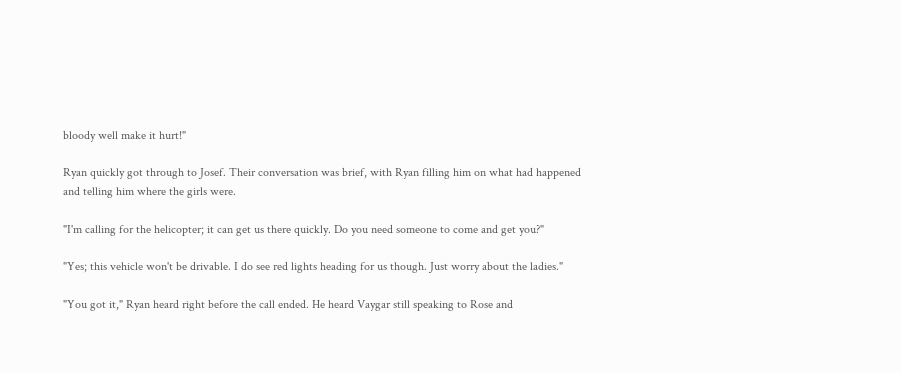bloody well make it hurt!"

Ryan quickly got through to Josef. Their conversation was brief, with Ryan filling him on what had happened and telling him where the girls were.

"I'm calling for the helicopter; it can get us there quickly. Do you need someone to come and get you?"

"Yes; this vehicle won't be drivable. I do see red lights heading for us though. Just worry about the ladies."

"You got it," Ryan heard right before the call ended. He heard Vaygar still speaking to Rose and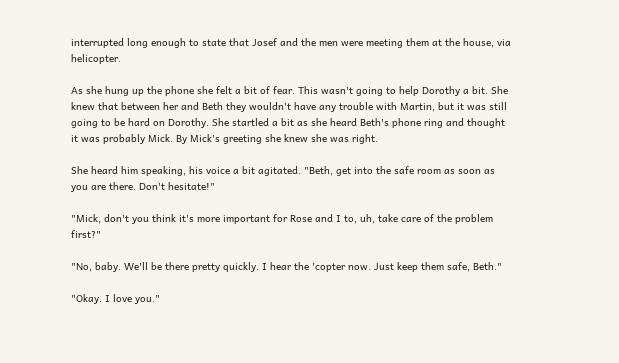interrupted long enough to state that Josef and the men were meeting them at the house, via helicopter.

As she hung up the phone she felt a bit of fear. This wasn't going to help Dorothy a bit. She knew that between her and Beth they wouldn't have any trouble with Martin, but it was still going to be hard on Dorothy. She startled a bit as she heard Beth's phone ring and thought it was probably Mick. By Mick's greeting she knew she was right.

She heard him speaking, his voice a bit agitated. "Beth, get into the safe room as soon as you are there. Don't hesitate!"

"Mick, don't you think it's more important for Rose and I to, uh, take care of the problem first?"

"No, baby. We'll be there pretty quickly. I hear the 'copter now. Just keep them safe, Beth."

"Okay. I love you."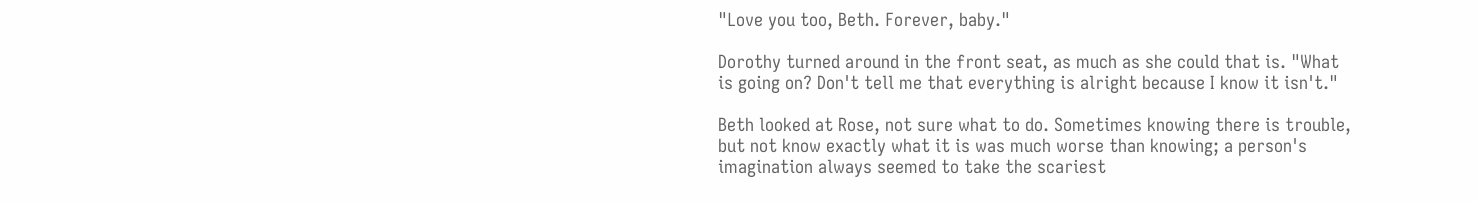"Love you too, Beth. Forever, baby."

Dorothy turned around in the front seat, as much as she could that is. "What is going on? Don't tell me that everything is alright because I know it isn't."

Beth looked at Rose, not sure what to do. Sometimes knowing there is trouble, but not know exactly what it is was much worse than knowing; a person's imagination always seemed to take the scariest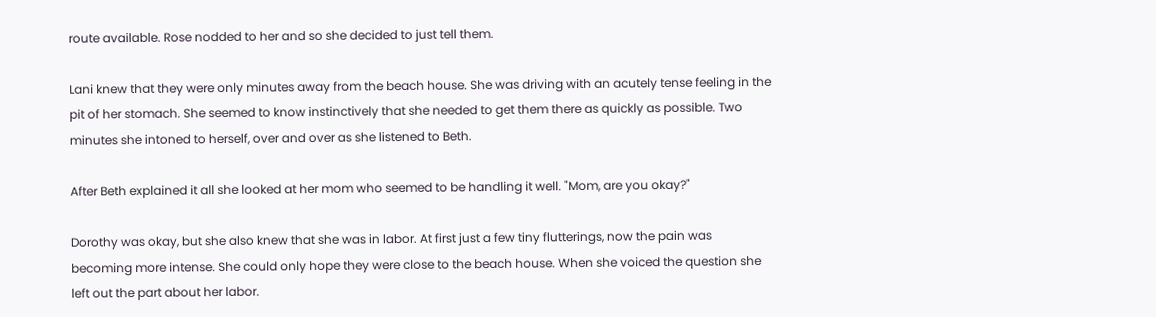route available. Rose nodded to her and so she decided to just tell them.

Lani knew that they were only minutes away from the beach house. She was driving with an acutely tense feeling in the pit of her stomach. She seemed to know instinctively that she needed to get them there as quickly as possible. Two minutes she intoned to herself, over and over as she listened to Beth.

After Beth explained it all she looked at her mom who seemed to be handling it well. "Mom, are you okay?"

Dorothy was okay, but she also knew that she was in labor. At first just a few tiny flutterings, now the pain was becoming more intense. She could only hope they were close to the beach house. When she voiced the question she left out the part about her labor.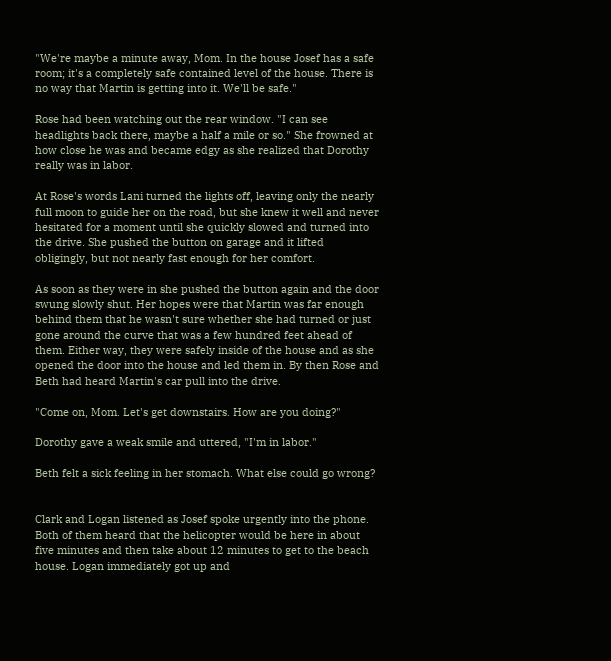"We're maybe a minute away, Mom. In the house Josef has a safe room; it's a completely safe contained level of the house. There is no way that Martin is getting into it. We'll be safe."

Rose had been watching out the rear window. "I can see headlights back there, maybe a half a mile or so." She frowned at how close he was and became edgy as she realized that Dorothy really was in labor.

At Rose's words Lani turned the lights off, leaving only the nearly full moon to guide her on the road, but she knew it well and never hesitated for a moment until she quickly slowed and turned into the drive. She pushed the button on garage and it lifted obligingly, but not nearly fast enough for her comfort.

As soon as they were in she pushed the button again and the door swung slowly shut. Her hopes were that Martin was far enough behind them that he wasn't sure whether she had turned or just gone around the curve that was a few hundred feet ahead of them. Either way, they were safely inside of the house and as she opened the door into the house and led them in. By then Rose and Beth had heard Martin's car pull into the drive.

"Come on, Mom. Let's get downstairs. How are you doing?"

Dorothy gave a weak smile and uttered, "I'm in labor."

Beth felt a sick feeling in her stomach. What else could go wrong?


Clark and Logan listened as Josef spoke urgently into the phone. Both of them heard that the helicopter would be here in about five minutes and then take about 12 minutes to get to the beach house. Logan immediately got up and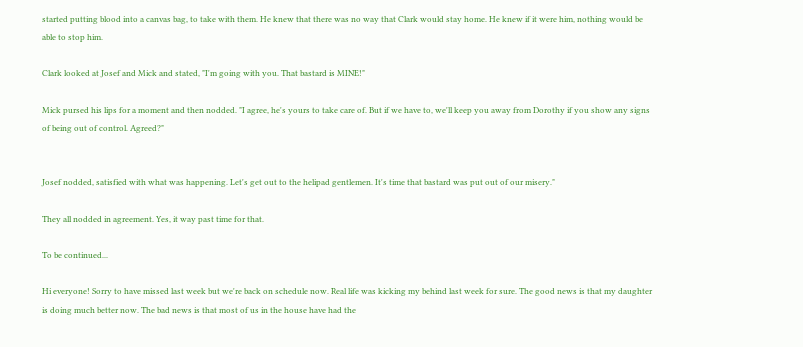started putting blood into a canvas bag, to take with them. He knew that there was no way that Clark would stay home. He knew if it were him, nothing would be able to stop him.

Clark looked at Josef and Mick and stated, "I'm going with you. That bastard is MINE!"

Mick pursed his lips for a moment and then nodded. "I agree, he's yours to take care of. But if we have to, we'll keep you away from Dorothy if you show any signs of being out of control. Agreed?"


Josef nodded, satisfied with what was happening. Let's get out to the helipad gentlemen. It's time that bastard was put out of our misery."

They all nodded in agreement. Yes, it way past time for that.

To be continued...

Hi everyone! Sorry to have missed last week but we're back on schedule now. Real life was kicking my behind last week for sure. The good news is that my daughter is doing much better now. The bad news is that most of us in the house have had the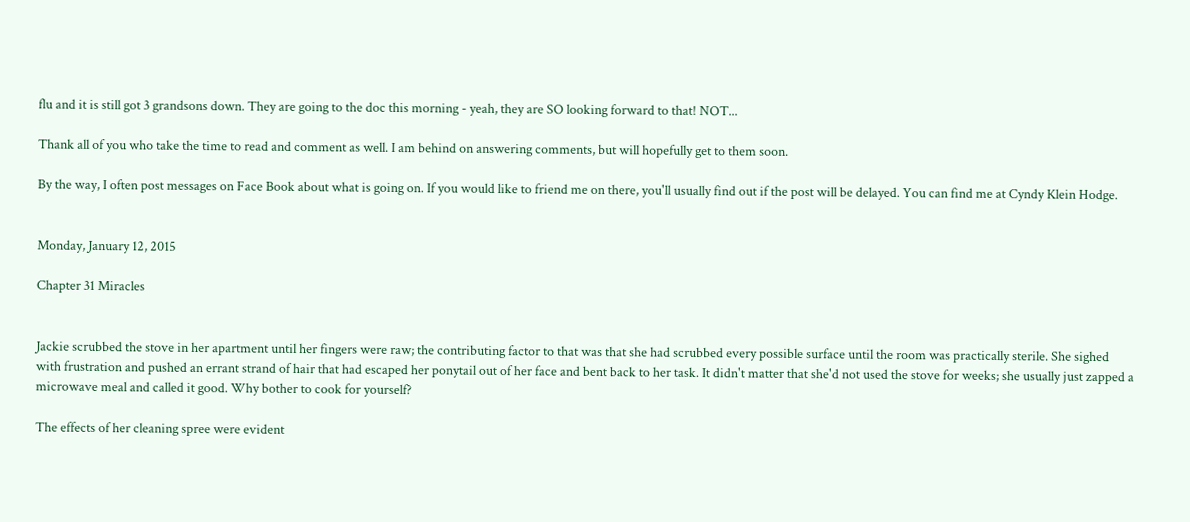flu and it is still got 3 grandsons down. They are going to the doc this morning - yeah, they are SO looking forward to that! NOT...

Thank all of you who take the time to read and comment as well. I am behind on answering comments, but will hopefully get to them soon.

By the way, I often post messages on Face Book about what is going on. If you would like to friend me on there, you'll usually find out if the post will be delayed. You can find me at Cyndy Klein Hodge.


Monday, January 12, 2015

Chapter 31 Miracles


Jackie scrubbed the stove in her apartment until her fingers were raw; the contributing factor to that was that she had scrubbed every possible surface until the room was practically sterile. She sighed with frustration and pushed an errant strand of hair that had escaped her ponytail out of her face and bent back to her task. It didn't matter that she'd not used the stove for weeks; she usually just zapped a microwave meal and called it good. Why bother to cook for yourself?

The effects of her cleaning spree were evident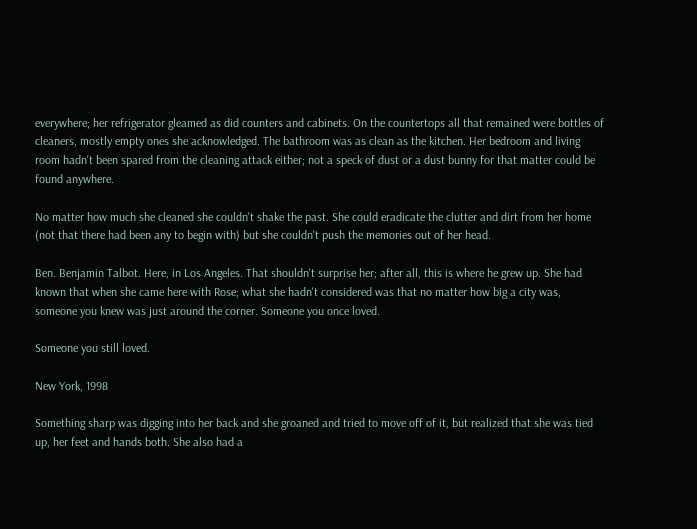everywhere; her refrigerator gleamed as did counters and cabinets. On the countertops all that remained were bottles of cleaners, mostly empty ones she acknowledged. The bathroom was as clean as the kitchen. Her bedroom and living room hadn't been spared from the cleaning attack either; not a speck of dust or a dust bunny for that matter could be found anywhere.

No matter how much she cleaned she couldn't shake the past. She could eradicate the clutter and dirt from her home (not that there had been any to begin with) but she couldn't push the memories out of her head.

Ben. Benjamin Talbot. Here, in Los Angeles. That shouldn't surprise her; after all, this is where he grew up. She had known that when she came here with Rose; what she hadn't considered was that no matter how big a city was, someone you knew was just around the corner. Someone you once loved.

Someone you still loved.

New York, 1998

Something sharp was digging into her back and she groaned and tried to move off of it, but realized that she was tied up, her feet and hands both. She also had a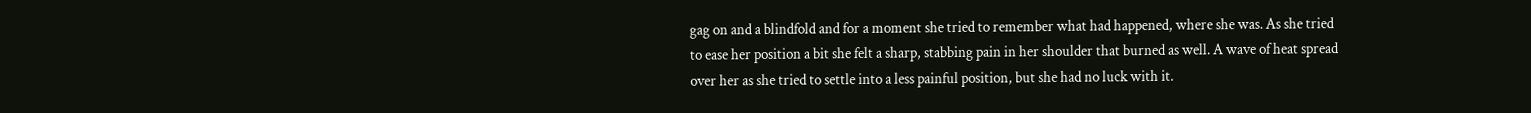gag on and a blindfold and for a moment she tried to remember what had happened, where she was. As she tried to ease her position a bit she felt a sharp, stabbing pain in her shoulder that burned as well. A wave of heat spread over her as she tried to settle into a less painful position, but she had no luck with it.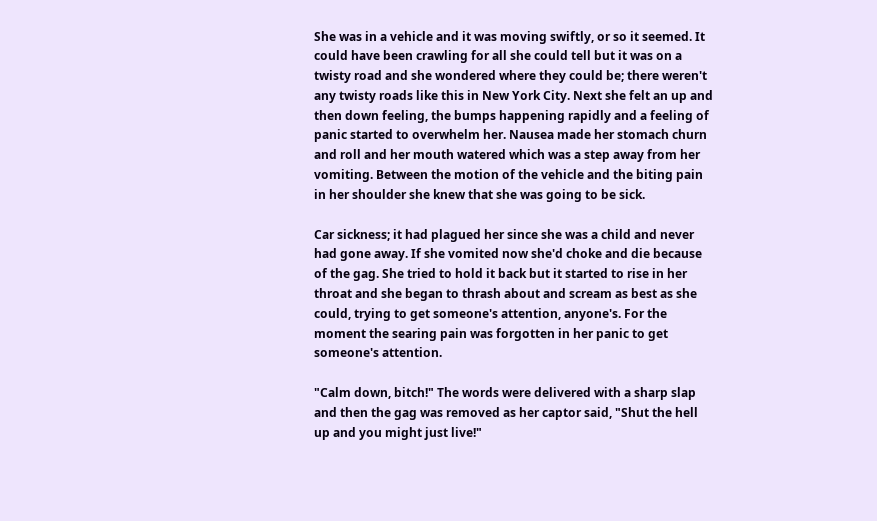She was in a vehicle and it was moving swiftly, or so it seemed. It could have been crawling for all she could tell but it was on a twisty road and she wondered where they could be; there weren't any twisty roads like this in New York City. Next she felt an up and then down feeling, the bumps happening rapidly and a feeling of panic started to overwhelm her. Nausea made her stomach churn and roll and her mouth watered which was a step away from her vomiting. Between the motion of the vehicle and the biting pain in her shoulder she knew that she was going to be sick.

Car sickness; it had plagued her since she was a child and never had gone away. If she vomited now she'd choke and die because of the gag. She tried to hold it back but it started to rise in her throat and she began to thrash about and scream as best as she could, trying to get someone's attention, anyone's. For the moment the searing pain was forgotten in her panic to get someone's attention.

"Calm down, bitch!" The words were delivered with a sharp slap and then the gag was removed as her captor said, "Shut the hell up and you might just live!"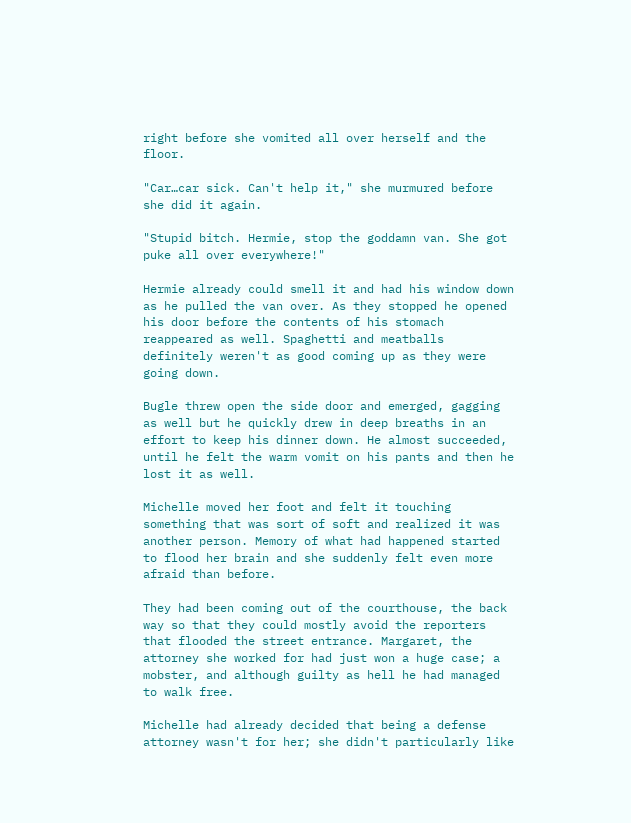right before she vomited all over herself and the floor.

"Car…car sick. Can't help it," she murmured before she did it again.

"Stupid bitch. Hermie, stop the goddamn van. She got puke all over everywhere!"

Hermie already could smell it and had his window down as he pulled the van over. As they stopped he opened his door before the contents of his stomach reappeared as well. Spaghetti and meatballs definitely weren't as good coming up as they were going down.

Bugle threw open the side door and emerged, gagging as well but he quickly drew in deep breaths in an effort to keep his dinner down. He almost succeeded, until he felt the warm vomit on his pants and then he lost it as well.

Michelle moved her foot and felt it touching something that was sort of soft and realized it was another person. Memory of what had happened started to flood her brain and she suddenly felt even more afraid than before.

They had been coming out of the courthouse, the back way so that they could mostly avoid the reporters that flooded the street entrance. Margaret, the attorney she worked for had just won a huge case; a mobster, and although guilty as hell he had managed to walk free.

Michelle had already decided that being a defense attorney wasn't for her; she didn't particularly like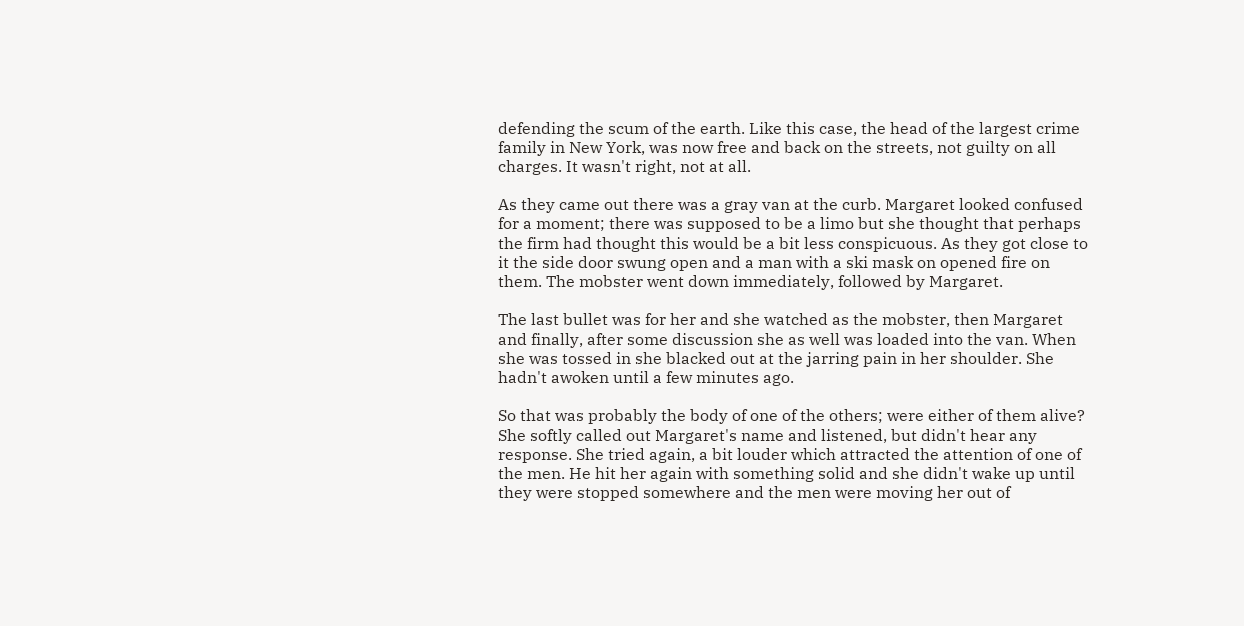defending the scum of the earth. Like this case, the head of the largest crime family in New York, was now free and back on the streets, not guilty on all charges. It wasn't right, not at all.

As they came out there was a gray van at the curb. Margaret looked confused for a moment; there was supposed to be a limo but she thought that perhaps the firm had thought this would be a bit less conspicuous. As they got close to it the side door swung open and a man with a ski mask on opened fire on them. The mobster went down immediately, followed by Margaret.

The last bullet was for her and she watched as the mobster, then Margaret and finally, after some discussion she as well was loaded into the van. When she was tossed in she blacked out at the jarring pain in her shoulder. She hadn't awoken until a few minutes ago.

So that was probably the body of one of the others; were either of them alive? She softly called out Margaret's name and listened, but didn't hear any response. She tried again, a bit louder which attracted the attention of one of the men. He hit her again with something solid and she didn't wake up until they were stopped somewhere and the men were moving her out of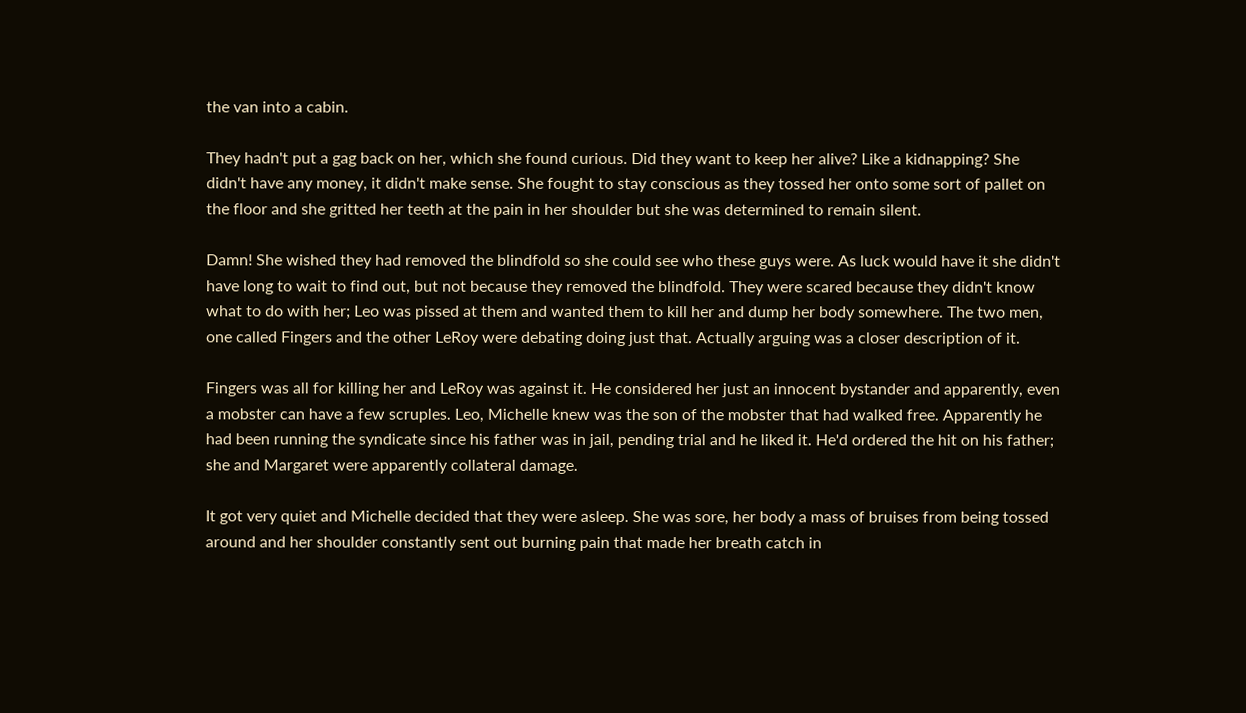the van into a cabin.

They hadn't put a gag back on her, which she found curious. Did they want to keep her alive? Like a kidnapping? She didn't have any money, it didn't make sense. She fought to stay conscious as they tossed her onto some sort of pallet on the floor and she gritted her teeth at the pain in her shoulder but she was determined to remain silent.

Damn! She wished they had removed the blindfold so she could see who these guys were. As luck would have it she didn't have long to wait to find out, but not because they removed the blindfold. They were scared because they didn't know what to do with her; Leo was pissed at them and wanted them to kill her and dump her body somewhere. The two men, one called Fingers and the other LeRoy were debating doing just that. Actually arguing was a closer description of it.

Fingers was all for killing her and LeRoy was against it. He considered her just an innocent bystander and apparently, even a mobster can have a few scruples. Leo, Michelle knew was the son of the mobster that had walked free. Apparently he had been running the syndicate since his father was in jail, pending trial and he liked it. He'd ordered the hit on his father; she and Margaret were apparently collateral damage.

It got very quiet and Michelle decided that they were asleep. She was sore, her body a mass of bruises from being tossed around and her shoulder constantly sent out burning pain that made her breath catch in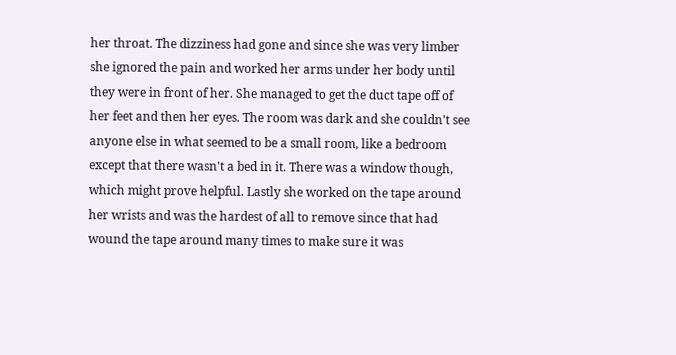her throat. The dizziness had gone and since she was very limber she ignored the pain and worked her arms under her body until they were in front of her. She managed to get the duct tape off of her feet and then her eyes. The room was dark and she couldn't see anyone else in what seemed to be a small room, like a bedroom except that there wasn't a bed in it. There was a window though, which might prove helpful. Lastly she worked on the tape around her wrists and was the hardest of all to remove since that had wound the tape around many times to make sure it was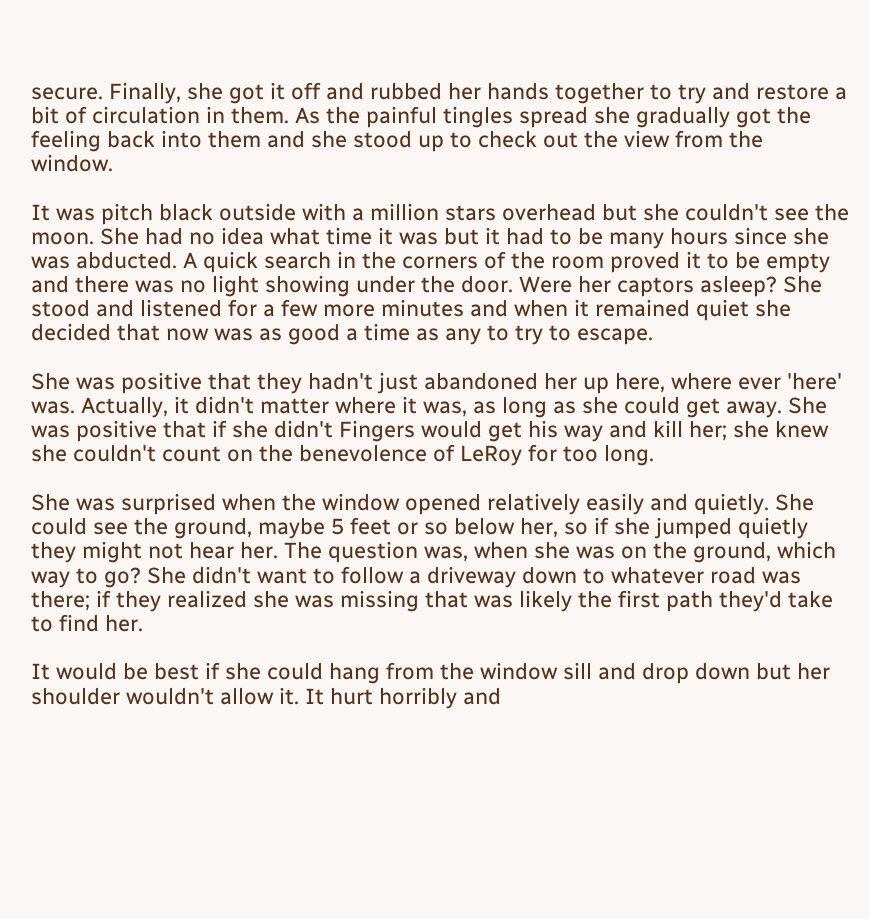secure. Finally, she got it off and rubbed her hands together to try and restore a bit of circulation in them. As the painful tingles spread she gradually got the feeling back into them and she stood up to check out the view from the window.

It was pitch black outside with a million stars overhead but she couldn't see the moon. She had no idea what time it was but it had to be many hours since she was abducted. A quick search in the corners of the room proved it to be empty and there was no light showing under the door. Were her captors asleep? She stood and listened for a few more minutes and when it remained quiet she decided that now was as good a time as any to try to escape.

She was positive that they hadn't just abandoned her up here, where ever 'here' was. Actually, it didn't matter where it was, as long as she could get away. She was positive that if she didn't Fingers would get his way and kill her; she knew she couldn't count on the benevolence of LeRoy for too long.

She was surprised when the window opened relatively easily and quietly. She could see the ground, maybe 5 feet or so below her, so if she jumped quietly they might not hear her. The question was, when she was on the ground, which way to go? She didn't want to follow a driveway down to whatever road was there; if they realized she was missing that was likely the first path they'd take to find her.

It would be best if she could hang from the window sill and drop down but her shoulder wouldn't allow it. It hurt horribly and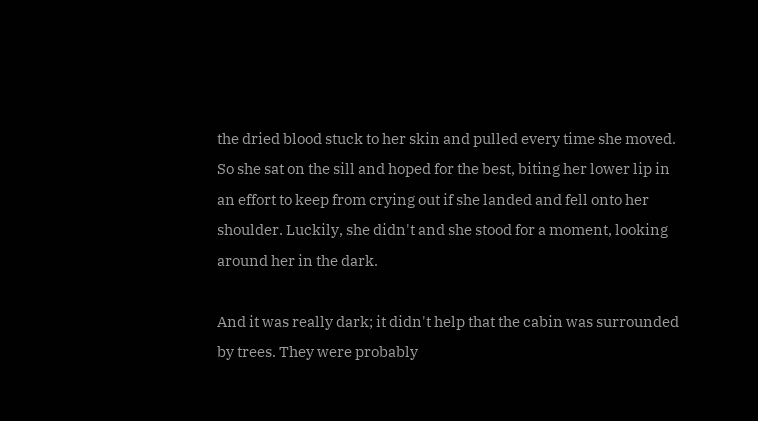the dried blood stuck to her skin and pulled every time she moved. So she sat on the sill and hoped for the best, biting her lower lip in an effort to keep from crying out if she landed and fell onto her shoulder. Luckily, she didn't and she stood for a moment, looking around her in the dark.

And it was really dark; it didn't help that the cabin was surrounded by trees. They were probably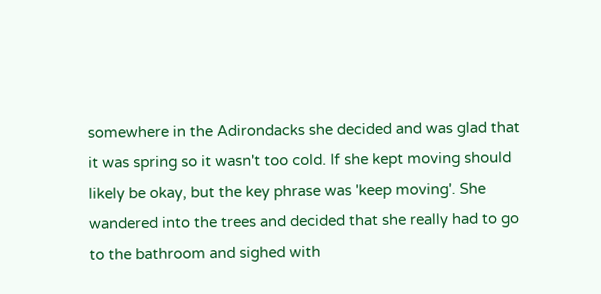somewhere in the Adirondacks she decided and was glad that it was spring so it wasn't too cold. If she kept moving should likely be okay, but the key phrase was 'keep moving'. She wandered into the trees and decided that she really had to go to the bathroom and sighed with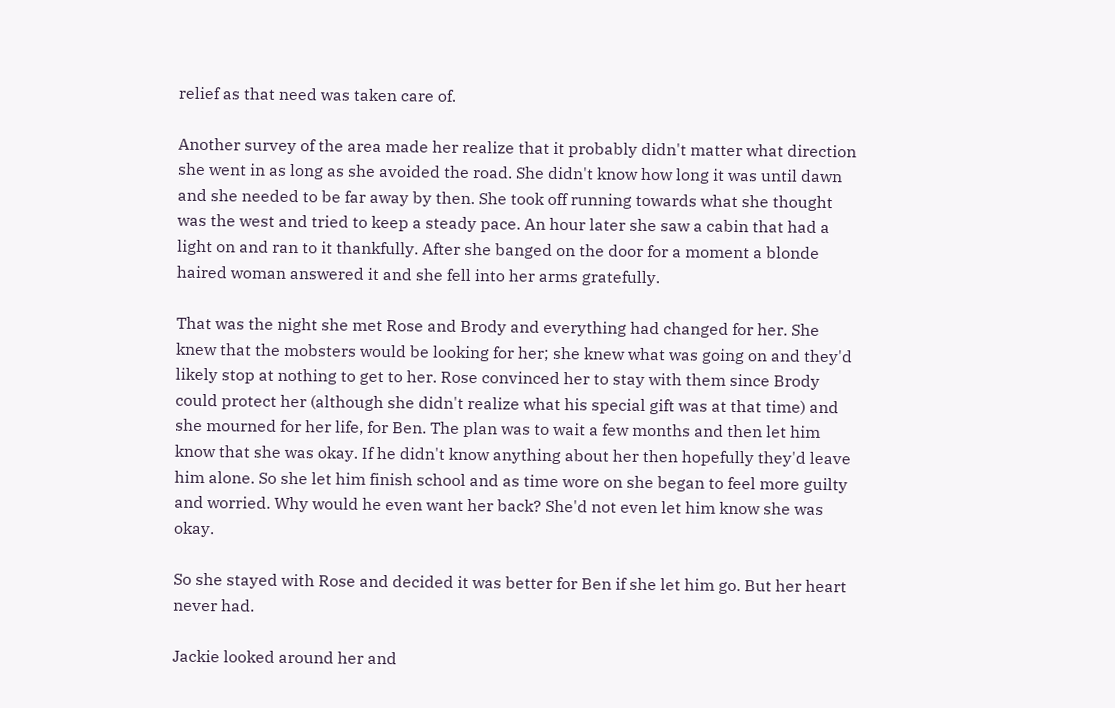relief as that need was taken care of.

Another survey of the area made her realize that it probably didn't matter what direction she went in as long as she avoided the road. She didn't know how long it was until dawn and she needed to be far away by then. She took off running towards what she thought was the west and tried to keep a steady pace. An hour later she saw a cabin that had a light on and ran to it thankfully. After she banged on the door for a moment a blonde haired woman answered it and she fell into her arms gratefully.

That was the night she met Rose and Brody and everything had changed for her. She knew that the mobsters would be looking for her; she knew what was going on and they'd likely stop at nothing to get to her. Rose convinced her to stay with them since Brody could protect her (although she didn't realize what his special gift was at that time) and she mourned for her life, for Ben. The plan was to wait a few months and then let him know that she was okay. If he didn't know anything about her then hopefully they'd leave him alone. So she let him finish school and as time wore on she began to feel more guilty and worried. Why would he even want her back? She'd not even let him know she was okay.

So she stayed with Rose and decided it was better for Ben if she let him go. But her heart never had.

Jackie looked around her and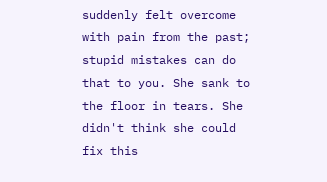suddenly felt overcome with pain from the past; stupid mistakes can do that to you. She sank to the floor in tears. She didn't think she could fix this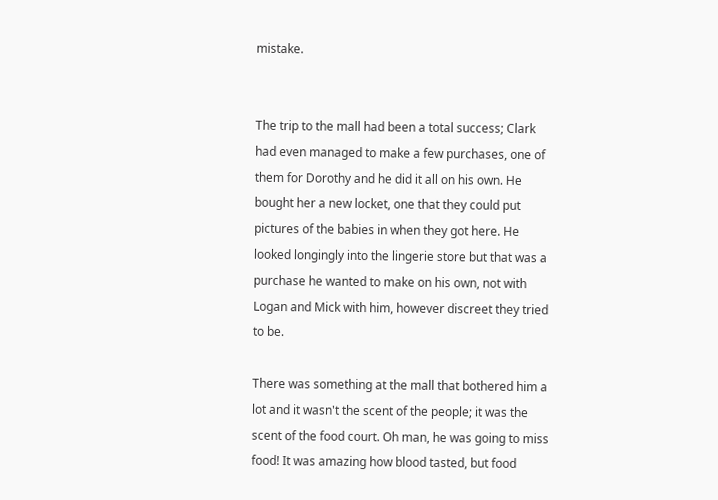mistake.


The trip to the mall had been a total success; Clark had even managed to make a few purchases, one of them for Dorothy and he did it all on his own. He bought her a new locket, one that they could put pictures of the babies in when they got here. He looked longingly into the lingerie store but that was a purchase he wanted to make on his own, not with Logan and Mick with him, however discreet they tried to be.

There was something at the mall that bothered him a lot and it wasn't the scent of the people; it was the scent of the food court. Oh man, he was going to miss food! It was amazing how blood tasted, but food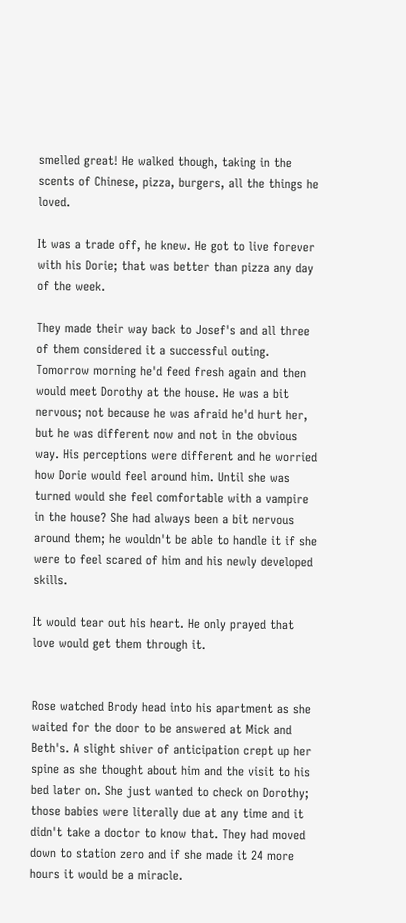smelled great! He walked though, taking in the scents of Chinese, pizza, burgers, all the things he loved.

It was a trade off, he knew. He got to live forever with his Dorie; that was better than pizza any day of the week.

They made their way back to Josef's and all three of them considered it a successful outing. Tomorrow morning he'd feed fresh again and then would meet Dorothy at the house. He was a bit nervous; not because he was afraid he'd hurt her, but he was different now and not in the obvious way. His perceptions were different and he worried how Dorie would feel around him. Until she was turned would she feel comfortable with a vampire in the house? She had always been a bit nervous around them; he wouldn't be able to handle it if she were to feel scared of him and his newly developed skills.

It would tear out his heart. He only prayed that love would get them through it.


Rose watched Brody head into his apartment as she waited for the door to be answered at Mick and Beth's. A slight shiver of anticipation crept up her spine as she thought about him and the visit to his bed later on. She just wanted to check on Dorothy; those babies were literally due at any time and it didn't take a doctor to know that. They had moved down to station zero and if she made it 24 more hours it would be a miracle.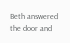Beth answered the door and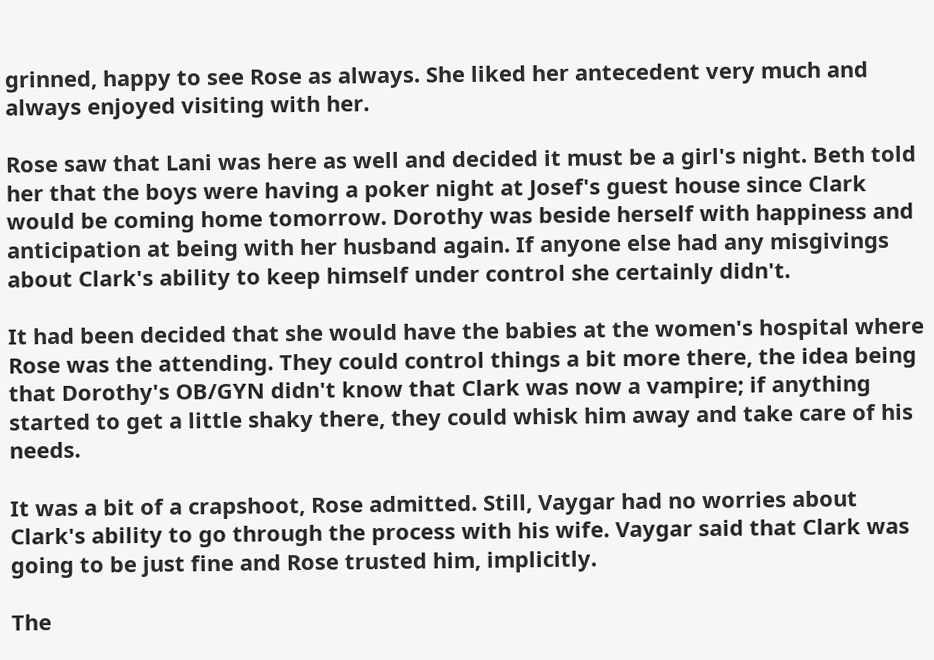grinned, happy to see Rose as always. She liked her antecedent very much and always enjoyed visiting with her.

Rose saw that Lani was here as well and decided it must be a girl's night. Beth told her that the boys were having a poker night at Josef's guest house since Clark would be coming home tomorrow. Dorothy was beside herself with happiness and anticipation at being with her husband again. If anyone else had any misgivings about Clark's ability to keep himself under control she certainly didn't.

It had been decided that she would have the babies at the women's hospital where Rose was the attending. They could control things a bit more there, the idea being that Dorothy's OB/GYN didn't know that Clark was now a vampire; if anything started to get a little shaky there, they could whisk him away and take care of his needs.

It was a bit of a crapshoot, Rose admitted. Still, Vaygar had no worries about Clark's ability to go through the process with his wife. Vaygar said that Clark was going to be just fine and Rose trusted him, implicitly.

The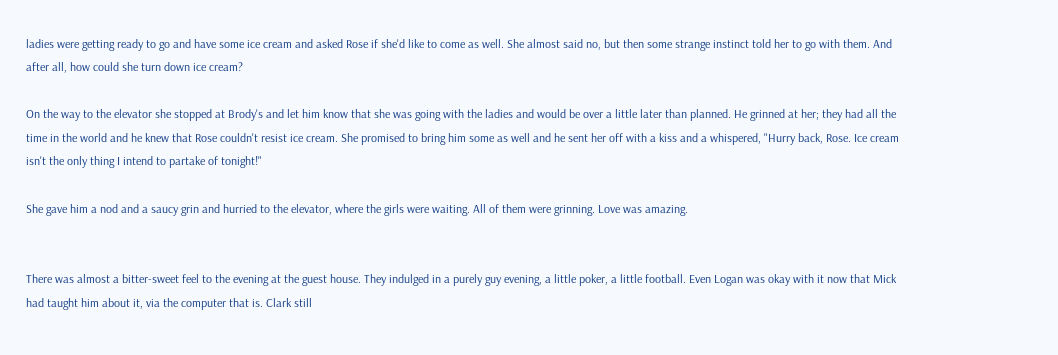ladies were getting ready to go and have some ice cream and asked Rose if she'd like to come as well. She almost said no, but then some strange instinct told her to go with them. And after all, how could she turn down ice cream?

On the way to the elevator she stopped at Brody's and let him know that she was going with the ladies and would be over a little later than planned. He grinned at her; they had all the time in the world and he knew that Rose couldn't resist ice cream. She promised to bring him some as well and he sent her off with a kiss and a whispered, "Hurry back, Rose. Ice cream isn't the only thing I intend to partake of tonight!"

She gave him a nod and a saucy grin and hurried to the elevator, where the girls were waiting. All of them were grinning. Love was amazing.


There was almost a bitter-sweet feel to the evening at the guest house. They indulged in a purely guy evening, a little poker, a little football. Even Logan was okay with it now that Mick had taught him about it, via the computer that is. Clark still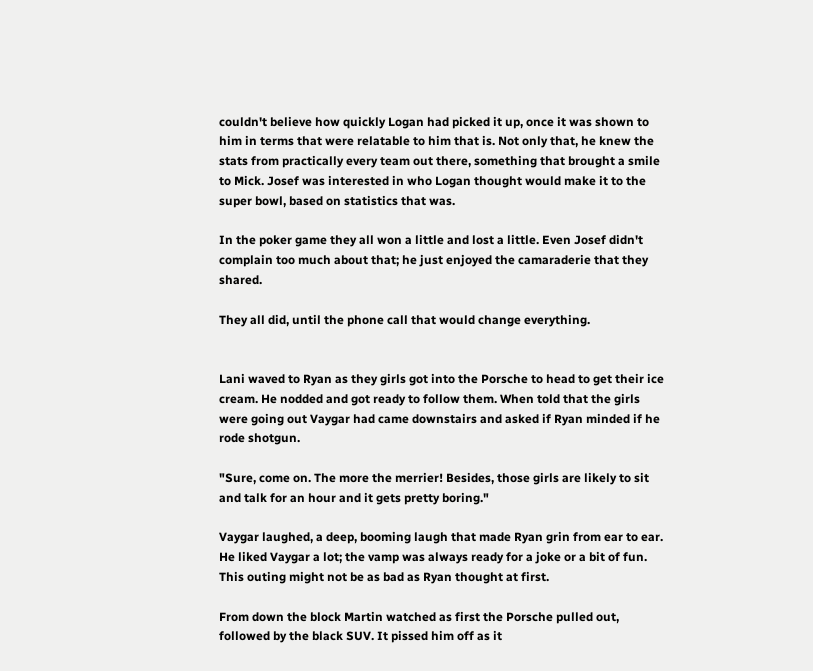couldn't believe how quickly Logan had picked it up, once it was shown to him in terms that were relatable to him that is. Not only that, he knew the stats from practically every team out there, something that brought a smile to Mick. Josef was interested in who Logan thought would make it to the super bowl, based on statistics that was.

In the poker game they all won a little and lost a little. Even Josef didn't complain too much about that; he just enjoyed the camaraderie that they shared.

They all did, until the phone call that would change everything.


Lani waved to Ryan as they girls got into the Porsche to head to get their ice cream. He nodded and got ready to follow them. When told that the girls were going out Vaygar had came downstairs and asked if Ryan minded if he rode shotgun.

"Sure, come on. The more the merrier! Besides, those girls are likely to sit and talk for an hour and it gets pretty boring."

Vaygar laughed, a deep, booming laugh that made Ryan grin from ear to ear. He liked Vaygar a lot; the vamp was always ready for a joke or a bit of fun. This outing might not be as bad as Ryan thought at first.

From down the block Martin watched as first the Porsche pulled out, followed by the black SUV. It pissed him off as it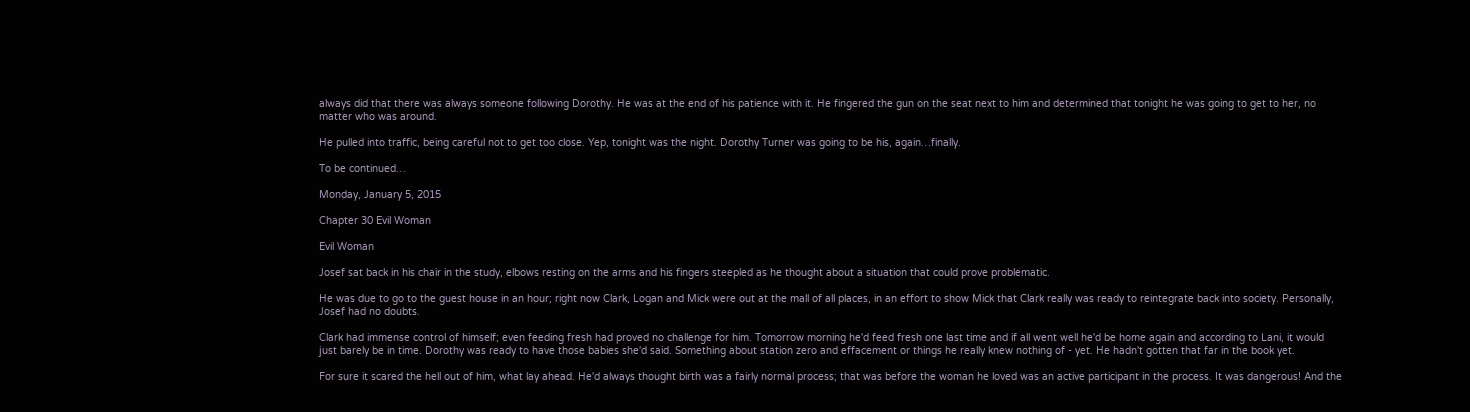always did that there was always someone following Dorothy. He was at the end of his patience with it. He fingered the gun on the seat next to him and determined that tonight he was going to get to her, no matter who was around.

He pulled into traffic, being careful not to get too close. Yep, tonight was the night. Dorothy Turner was going to be his, again…finally.

To be continued…

Monday, January 5, 2015

Chapter 30 Evil Woman

Evil Woman

Josef sat back in his chair in the study, elbows resting on the arms and his fingers steepled as he thought about a situation that could prove problematic.

He was due to go to the guest house in an hour; right now Clark, Logan and Mick were out at the mall of all places, in an effort to show Mick that Clark really was ready to reintegrate back into society. Personally, Josef had no doubts.

Clark had immense control of himself; even feeding fresh had proved no challenge for him. Tomorrow morning he'd feed fresh one last time and if all went well he'd be home again and according to Lani, it would just barely be in time. Dorothy was ready to have those babies she'd said. Something about station zero and effacement or things he really knew nothing of - yet. He hadn't gotten that far in the book yet.

For sure it scared the hell out of him, what lay ahead. He'd always thought birth was a fairly normal process; that was before the woman he loved was an active participant in the process. It was dangerous! And the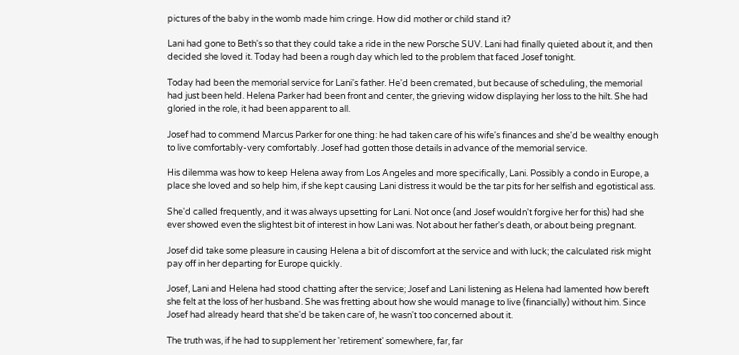pictures of the baby in the womb made him cringe. How did mother or child stand it?

Lani had gone to Beth's so that they could take a ride in the new Porsche SUV. Lani had finally quieted about it, and then decided she loved it. Today had been a rough day which led to the problem that faced Josef tonight.

Today had been the memorial service for Lani's father. He'd been cremated, but because of scheduling, the memorial had just been held. Helena Parker had been front and center, the grieving widow displaying her loss to the hilt. She had gloried in the role, it had been apparent to all.

Josef had to commend Marcus Parker for one thing: he had taken care of his wife's finances and she'd be wealthy enough to live comfortably-very comfortably. Josef had gotten those details in advance of the memorial service.

His dilemma was how to keep Helena away from Los Angeles and more specifically, Lani. Possibly a condo in Europe, a place she loved and so help him, if she kept causing Lani distress it would be the tar pits for her selfish and egotistical ass.

She'd called frequently, and it was always upsetting for Lani. Not once (and Josef wouldn't forgive her for this) had she ever showed even the slightest bit of interest in how Lani was. Not about her father's death, or about being pregnant.

Josef did take some pleasure in causing Helena a bit of discomfort at the service and with luck; the calculated risk might pay off in her departing for Europe quickly.

Josef, Lani and Helena had stood chatting after the service; Josef and Lani listening as Helena had lamented how bereft she felt at the loss of her husband. She was fretting about how she would manage to live (financially) without him. Since Josef had already heard that she'd be taken care of, he wasn't too concerned about it.

The truth was, if he had to supplement her 'retirement' somewhere, far, far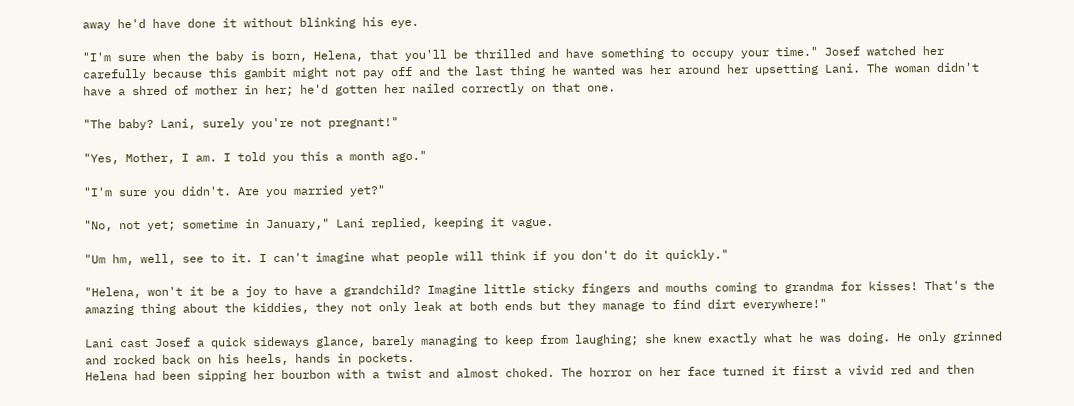away he'd have done it without blinking his eye.

"I'm sure when the baby is born, Helena, that you'll be thrilled and have something to occupy your time." Josef watched her carefully because this gambit might not pay off and the last thing he wanted was her around her upsetting Lani. The woman didn't have a shred of mother in her; he'd gotten her nailed correctly on that one.

"The baby? Lani, surely you're not pregnant!"

"Yes, Mother, I am. I told you this a month ago."

"I'm sure you didn't. Are you married yet?"

"No, not yet; sometime in January," Lani replied, keeping it vague.

"Um hm, well, see to it. I can't imagine what people will think if you don't do it quickly."

"Helena, won't it be a joy to have a grandchild? Imagine little sticky fingers and mouths coming to grandma for kisses! That's the amazing thing about the kiddies, they not only leak at both ends but they manage to find dirt everywhere!"

Lani cast Josef a quick sideways glance, barely managing to keep from laughing; she knew exactly what he was doing. He only grinned and rocked back on his heels, hands in pockets.
Helena had been sipping her bourbon with a twist and almost choked. The horror on her face turned it first a vivid red and then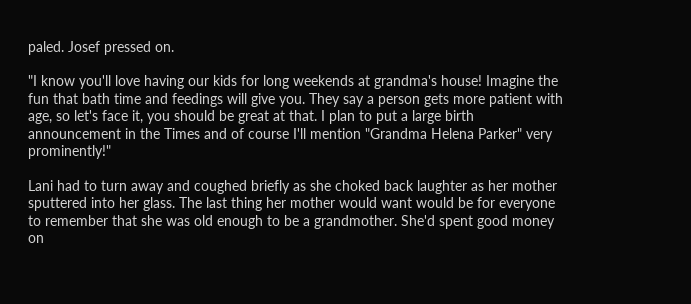paled. Josef pressed on.

"I know you'll love having our kids for long weekends at grandma's house! Imagine the fun that bath time and feedings will give you. They say a person gets more patient with age, so let's face it, you should be great at that. I plan to put a large birth announcement in the Times and of course I'll mention "Grandma Helena Parker" very prominently!"

Lani had to turn away and coughed briefly as she choked back laughter as her mother sputtered into her glass. The last thing her mother would want would be for everyone to remember that she was old enough to be a grandmother. She'd spent good money on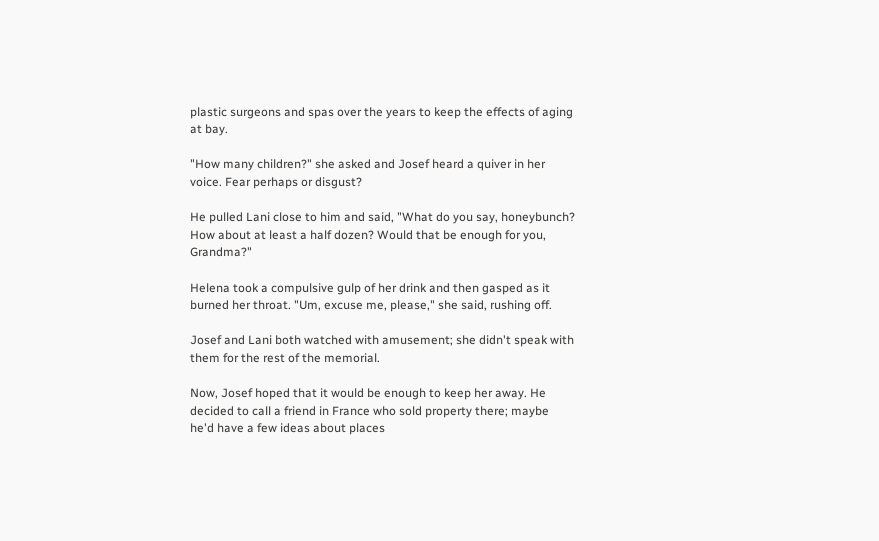plastic surgeons and spas over the years to keep the effects of aging at bay.

"How many children?" she asked and Josef heard a quiver in her voice. Fear perhaps or disgust?

He pulled Lani close to him and said, "What do you say, honeybunch? How about at least a half dozen? Would that be enough for you, Grandma?"

Helena took a compulsive gulp of her drink and then gasped as it burned her throat. "Um, excuse me, please," she said, rushing off.

Josef and Lani both watched with amusement; she didn't speak with them for the rest of the memorial.

Now, Josef hoped that it would be enough to keep her away. He decided to call a friend in France who sold property there; maybe he'd have a few ideas about places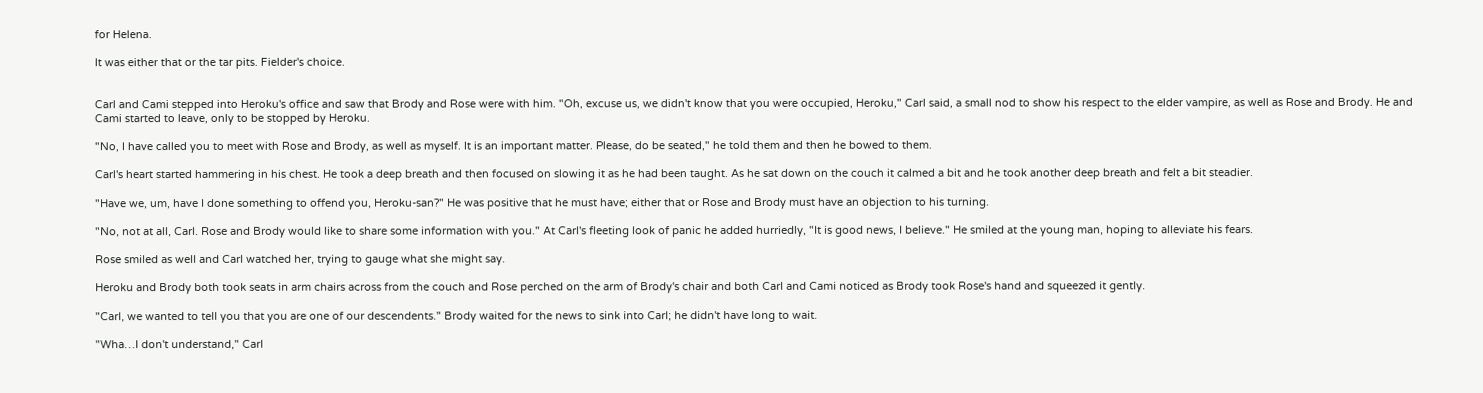for Helena.

It was either that or the tar pits. Fielder's choice.


Carl and Cami stepped into Heroku's office and saw that Brody and Rose were with him. "Oh, excuse us, we didn't know that you were occupied, Heroku," Carl said, a small nod to show his respect to the elder vampire, as well as Rose and Brody. He and Cami started to leave, only to be stopped by Heroku.

"No, I have called you to meet with Rose and Brody, as well as myself. It is an important matter. Please, do be seated," he told them and then he bowed to them.

Carl's heart started hammering in his chest. He took a deep breath and then focused on slowing it as he had been taught. As he sat down on the couch it calmed a bit and he took another deep breath and felt a bit steadier.

"Have we, um, have I done something to offend you, Heroku-san?" He was positive that he must have; either that or Rose and Brody must have an objection to his turning.

"No, not at all, Carl. Rose and Brody would like to share some information with you." At Carl's fleeting look of panic he added hurriedly, "It is good news, I believe." He smiled at the young man, hoping to alleviate his fears.

Rose smiled as well and Carl watched her, trying to gauge what she might say.

Heroku and Brody both took seats in arm chairs across from the couch and Rose perched on the arm of Brody's chair and both Carl and Cami noticed as Brody took Rose's hand and squeezed it gently.

"Carl, we wanted to tell you that you are one of our descendents." Brody waited for the news to sink into Carl; he didn't have long to wait.

"Wha…I don't understand," Carl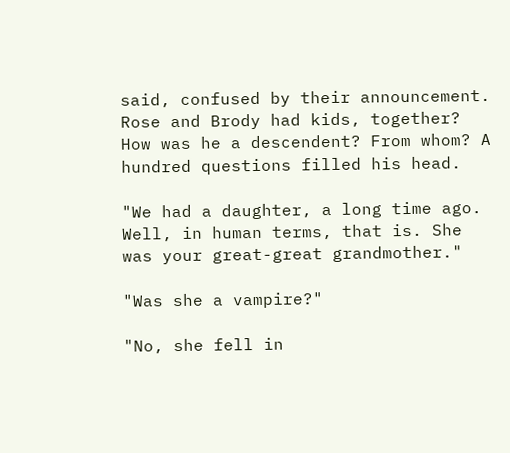said, confused by their announcement. Rose and Brody had kids, together? How was he a descendent? From whom? A hundred questions filled his head.

"We had a daughter, a long time ago. Well, in human terms, that is. She was your great-great grandmother."

"Was she a vampire?"

"No, she fell in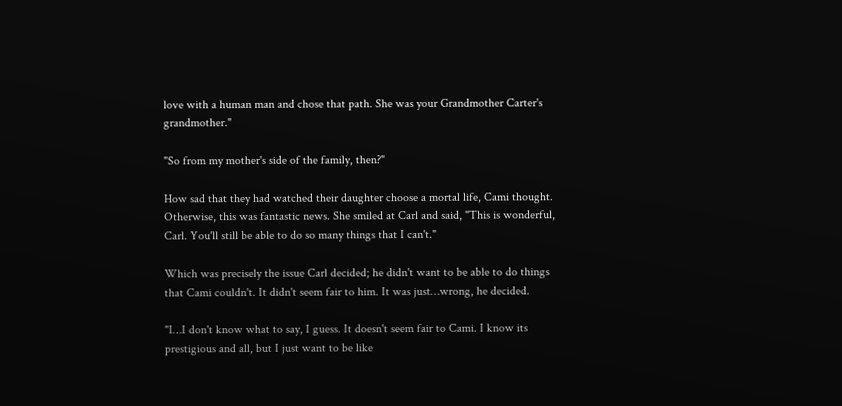love with a human man and chose that path. She was your Grandmother Carter's grandmother."

"So from my mother's side of the family, then?"

How sad that they had watched their daughter choose a mortal life, Cami thought. Otherwise, this was fantastic news. She smiled at Carl and said, "This is wonderful, Carl. You'll still be able to do so many things that I can't."

Which was precisely the issue Carl decided; he didn't want to be able to do things that Cami couldn't. It didn't seem fair to him. It was just…wrong, he decided.

"I…I don't know what to say, I guess. It doesn't seem fair to Cami. I know its prestigious and all, but I just want to be like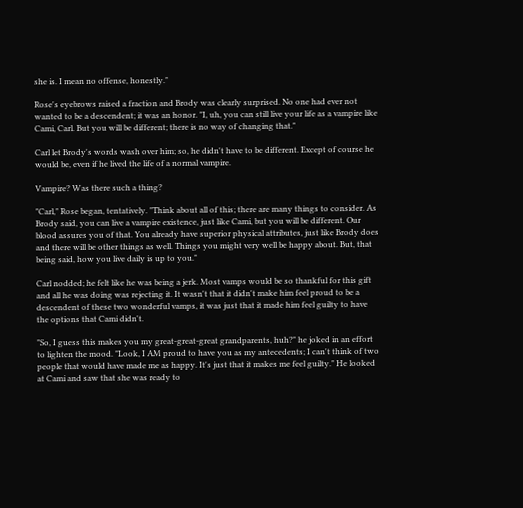she is. I mean no offense, honestly."

Rose's eyebrows raised a fraction and Brody was clearly surprised. No one had ever not wanted to be a descendent; it was an honor. "I, uh, you can still live your life as a vampire like Cami, Carl. But you will be different; there is no way of changing that."

Carl let Brody's words wash over him; so, he didn't have to be different. Except of course he would be, even if he lived the life of a normal vampire.

Vampire? Was there such a thing?

"Carl," Rose began, tentatively. "Think about all of this; there are many things to consider. As Brody said, you can live a vampire existence, just like Cami, but you will be different. Our blood assures you of that. You already have superior physical attributes, just like Brody does and there will be other things as well. Things you might very well be happy about. But, that being said, how you live daily is up to you."

Carl nodded; he felt like he was being a jerk. Most vamps would be so thankful for this gift and all he was doing was rejecting it. It wasn't that it didn't make him feel proud to be a descendent of these two wonderful vamps, it was just that it made him feel guilty to have the options that Cami didn't.

"So, I guess this makes you my great-great-great grandparents, huh?" he joked in an effort to lighten the mood. "Look, I AM proud to have you as my antecedents; I can't think of two people that would have made me as happy. It's just that it makes me feel guilty." He looked at Cami and saw that she was ready to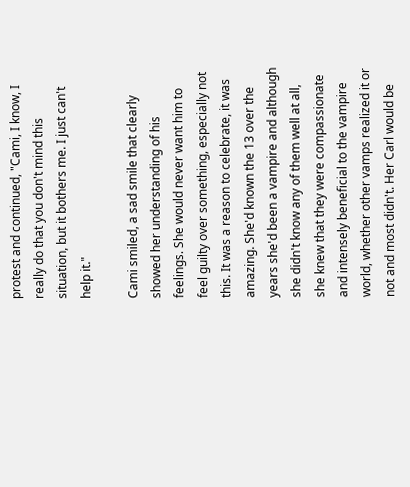protest and continued, "Cami, I know, I really do that you don't mind this situation, but it bothers me. I just can't help it."

Cami smiled, a sad smile that clearly showed her understanding of his feelings. She would never want him to feel guilty over something, especially not this. It was a reason to celebrate, it was amazing. She'd known the 13 over the years she'd been a vampire and although she didn't know any of them well at all, she knew that they were compassionate and intensely beneficial to the vampire world, whether other vamps realized it or not and most didn't. Her Carl would be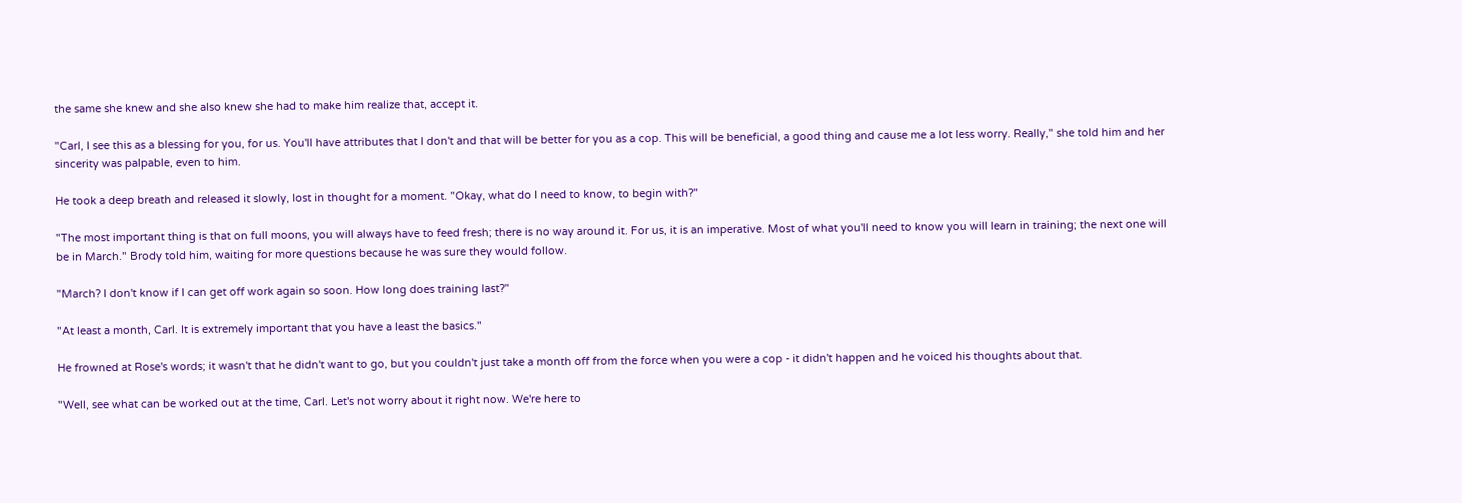the same she knew and she also knew she had to make him realize that, accept it.

"Carl, I see this as a blessing for you, for us. You'll have attributes that I don't and that will be better for you as a cop. This will be beneficial, a good thing and cause me a lot less worry. Really," she told him and her sincerity was palpable, even to him.

He took a deep breath and released it slowly, lost in thought for a moment. "Okay, what do I need to know, to begin with?"

"The most important thing is that on full moons, you will always have to feed fresh; there is no way around it. For us, it is an imperative. Most of what you'll need to know you will learn in training; the next one will be in March." Brody told him, waiting for more questions because he was sure they would follow.

"March? I don't know if I can get off work again so soon. How long does training last?"

"At least a month, Carl. It is extremely important that you have a least the basics."

He frowned at Rose's words; it wasn't that he didn't want to go, but you couldn't just take a month off from the force when you were a cop - it didn't happen and he voiced his thoughts about that.

"Well, see what can be worked out at the time, Carl. Let's not worry about it right now. We're here to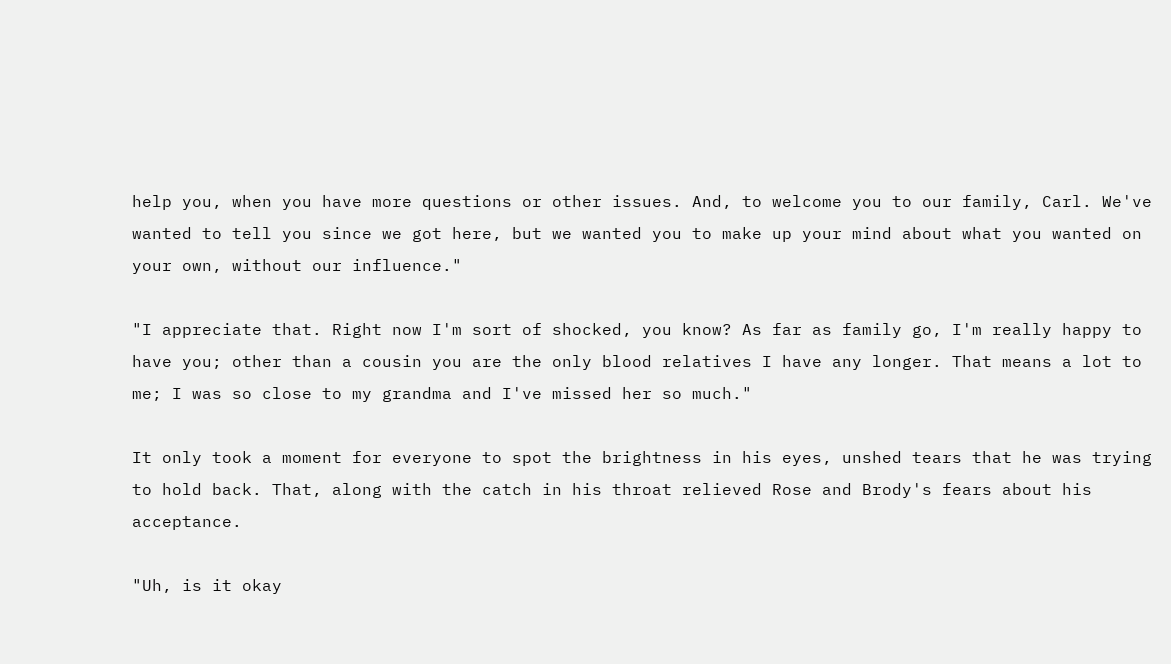help you, when you have more questions or other issues. And, to welcome you to our family, Carl. We've wanted to tell you since we got here, but we wanted you to make up your mind about what you wanted on your own, without our influence."

"I appreciate that. Right now I'm sort of shocked, you know? As far as family go, I'm really happy to have you; other than a cousin you are the only blood relatives I have any longer. That means a lot to me; I was so close to my grandma and I've missed her so much."

It only took a moment for everyone to spot the brightness in his eyes, unshed tears that he was trying to hold back. That, along with the catch in his throat relieved Rose and Brody's fears about his acceptance.

"Uh, is it okay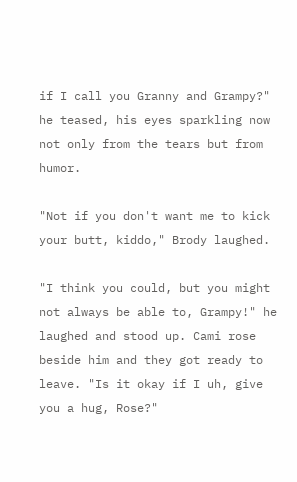if I call you Granny and Grampy?" he teased, his eyes sparkling now not only from the tears but from humor.

"Not if you don't want me to kick your butt, kiddo," Brody laughed.

"I think you could, but you might not always be able to, Grampy!" he laughed and stood up. Cami rose beside him and they got ready to leave. "Is it okay if I uh, give you a hug, Rose?"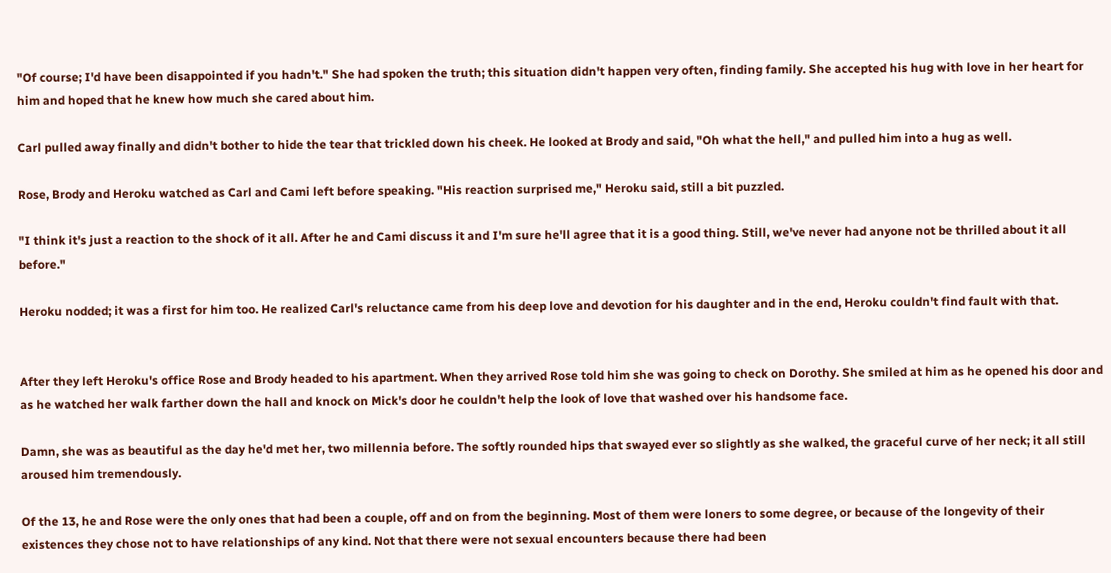"Of course; I'd have been disappointed if you hadn't." She had spoken the truth; this situation didn't happen very often, finding family. She accepted his hug with love in her heart for him and hoped that he knew how much she cared about him.

Carl pulled away finally and didn't bother to hide the tear that trickled down his cheek. He looked at Brody and said, "Oh what the hell," and pulled him into a hug as well.

Rose, Brody and Heroku watched as Carl and Cami left before speaking. "His reaction surprised me," Heroku said, still a bit puzzled.

"I think it's just a reaction to the shock of it all. After he and Cami discuss it and I'm sure he'll agree that it is a good thing. Still, we've never had anyone not be thrilled about it all before."

Heroku nodded; it was a first for him too. He realized Carl's reluctance came from his deep love and devotion for his daughter and in the end, Heroku couldn't find fault with that.


After they left Heroku's office Rose and Brody headed to his apartment. When they arrived Rose told him she was going to check on Dorothy. She smiled at him as he opened his door and as he watched her walk farther down the hall and knock on Mick's door he couldn't help the look of love that washed over his handsome face.

Damn, she was as beautiful as the day he'd met her, two millennia before. The softly rounded hips that swayed ever so slightly as she walked, the graceful curve of her neck; it all still aroused him tremendously.

Of the 13, he and Rose were the only ones that had been a couple, off and on from the beginning. Most of them were loners to some degree, or because of the longevity of their existences they chose not to have relationships of any kind. Not that there were not sexual encounters because there had been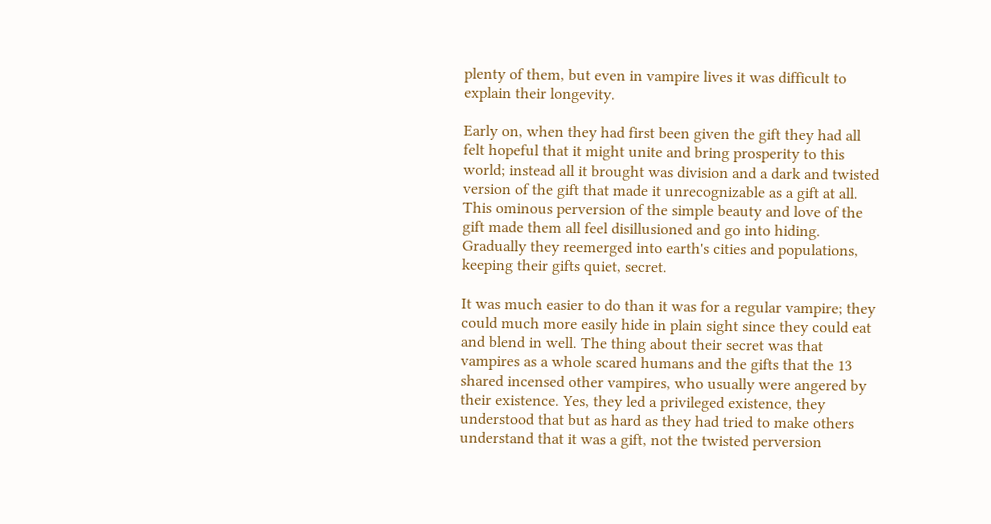plenty of them, but even in vampire lives it was difficult to explain their longevity.

Early on, when they had first been given the gift they had all felt hopeful that it might unite and bring prosperity to this world; instead all it brought was division and a dark and twisted version of the gift that made it unrecognizable as a gift at all.
This ominous perversion of the simple beauty and love of the gift made them all feel disillusioned and go into hiding. Gradually they reemerged into earth's cities and populations, keeping their gifts quiet, secret.

It was much easier to do than it was for a regular vampire; they could much more easily hide in plain sight since they could eat and blend in well. The thing about their secret was that vampires as a whole scared humans and the gifts that the 13 shared incensed other vampires, who usually were angered by their existence. Yes, they led a privileged existence, they understood that but as hard as they had tried to make others understand that it was a gift, not the twisted perversion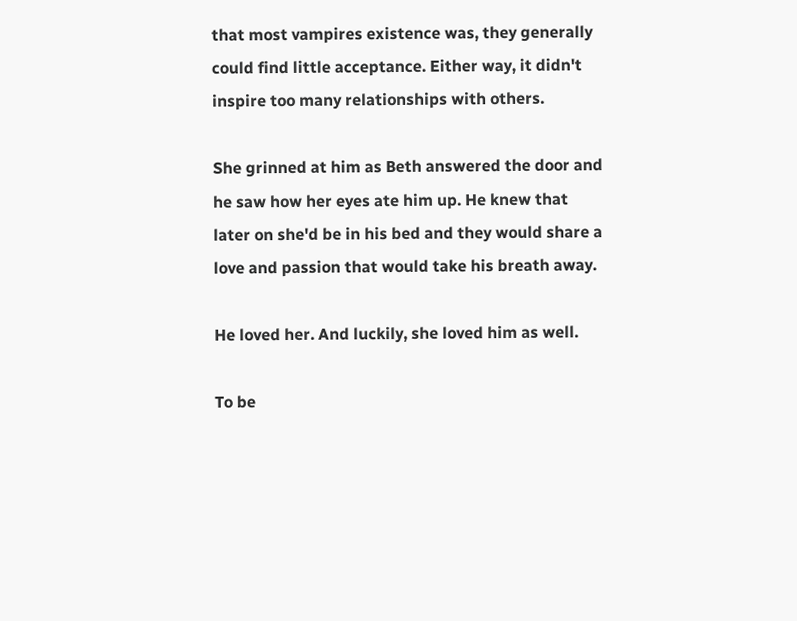that most vampires existence was, they generally could find little acceptance. Either way, it didn't inspire too many relationships with others.

She grinned at him as Beth answered the door and he saw how her eyes ate him up. He knew that later on she'd be in his bed and they would share a love and passion that would take his breath away.

He loved her. And luckily, she loved him as well.

To be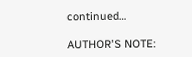continued…

AUTHOR'S NOTE: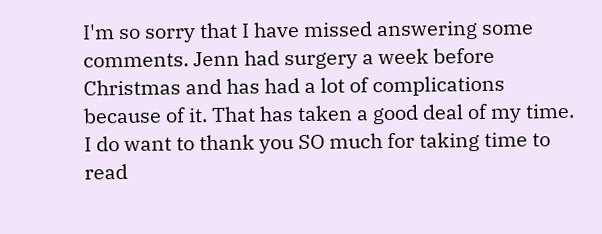I'm so sorry that I have missed answering some comments. Jenn had surgery a week before Christmas and has had a lot of complications because of it. That has taken a good deal of my time. I do want to thank you SO much for taking time to read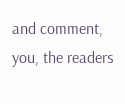and comment, you, the readers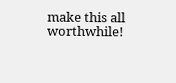make this all worthwhile!